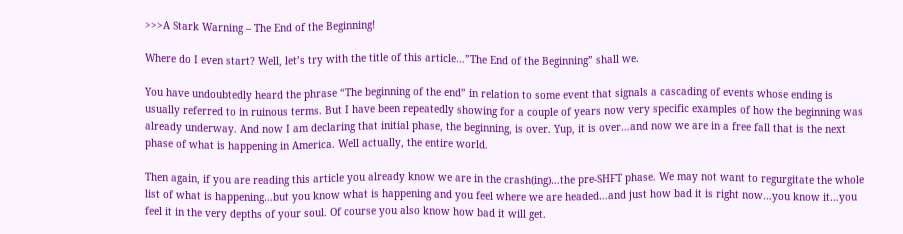>>>A Stark Warning – The End of the Beginning!

Where do I even start? Well, let’s try with the title of this article…”The End of the Beginning” shall we.

You have undoubtedly heard the phrase “The beginning of the end” in relation to some event that signals a cascading of events whose ending is usually referred to in ruinous terms. But I have been repeatedly showing for a couple of years now very specific examples of how the beginning was already underway. And now I am declaring that initial phase, the beginning, is over. Yup, it is over…and now we are in a free fall that is the next phase of what is happening in America. Well actually, the entire world.

Then again, if you are reading this article you already know we are in the crash(ing)…the pre-SHFT phase. We may not want to regurgitate the whole list of what is happening…but you know what is happening and you feel where we are headed…and just how bad it is right now…you know it…you feel it in the very depths of your soul. Of course you also know how bad it will get.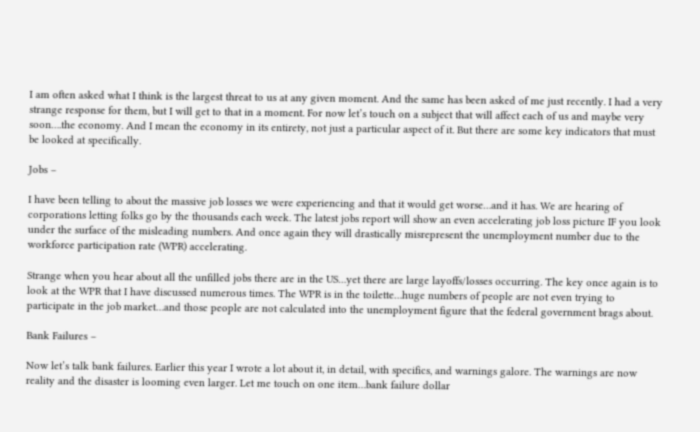I am often asked what I think is the largest threat to us at any given moment. And the same has been asked of me just recently. I had a very strange response for them, but I will get to that in a moment. For now let’s touch on a subject that will affect each of us and maybe very soon….the economy. And I mean the economy in its entirety, not just a particular aspect of it. But there are some key indicators that must be looked at specifically.

Jobs –

I have been telling to about the massive job losses we were experiencing and that it would get worse…and it has. We are hearing of corporations letting folks go by the thousands each week. The latest jobs report will show an even accelerating job loss picture IF you look under the surface of the misleading numbers. And once again they will drastically misrepresent the unemployment number due to the workforce participation rate (WPR) accelerating.

Strange when you hear about all the unfilled jobs there are in the US…yet there are large layoffs/losses occurring. The key once again is to look at the WPR that I have discussed numerous times. The WPR is in the toilette…huge numbers of people are not even trying to participate in the job market…and those people are not calculated into the unemployment figure that the federal government brags about.

Bank Failures –

Now let’s talk bank failures. Earlier this year I wrote a lot about it, in detail, with specifics, and warnings galore. The warnings are now reality and the disaster is looming even larger. Let me touch on one item…bank failure dollar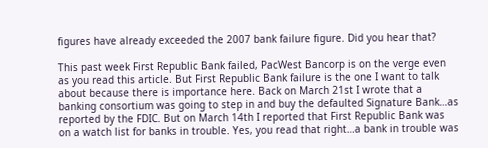figures have already exceeded the 2007 bank failure figure. Did you hear that?

This past week First Republic Bank failed, PacWest Bancorp is on the verge even as you read this article. But First Republic Bank failure is the one I want to talk about because there is importance here. Back on March 21st I wrote that a banking consortium was going to step in and buy the defaulted Signature Bank…as reported by the FDIC. But on March 14th I reported that First Republic Bank was on a watch list for banks in trouble. Yes, you read that right…a bank in trouble was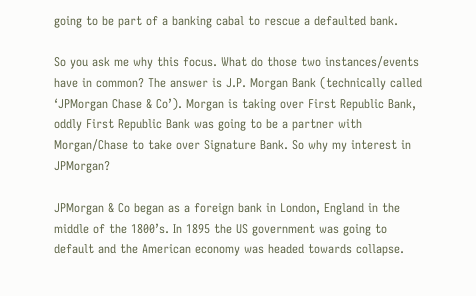going to be part of a banking cabal to rescue a defaulted bank.

So you ask me why this focus. What do those two instances/events have in common? The answer is J.P. Morgan Bank (technically called ‘JPMorgan Chase & Co’). Morgan is taking over First Republic Bank, oddly First Republic Bank was going to be a partner with Morgan/Chase to take over Signature Bank. So why my interest in JPMorgan?

JPMorgan & Co began as a foreign bank in London, England in the middle of the 1800’s. In 1895 the US government was going to default and the American economy was headed towards collapse.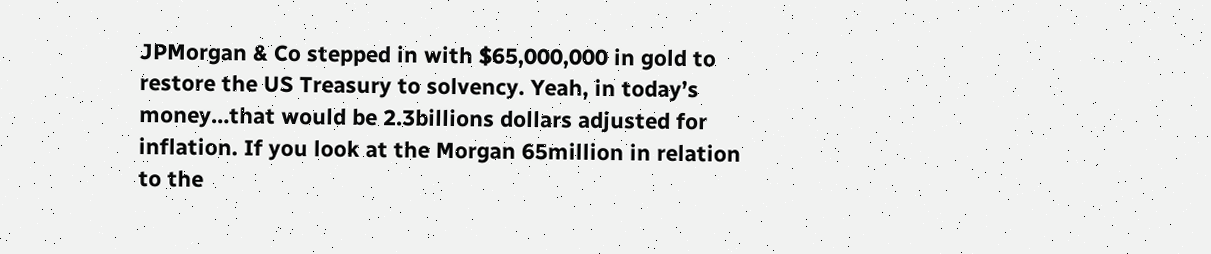JPMorgan & Co stepped in with $65,000,000 in gold to restore the US Treasury to solvency. Yeah, in today’s money…that would be 2.3billions dollars adjusted for inflation. If you look at the Morgan 65million in relation to the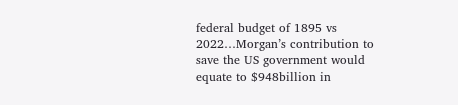federal budget of 1895 vs 2022…Morgan’s contribution to save the US government would equate to $948billion in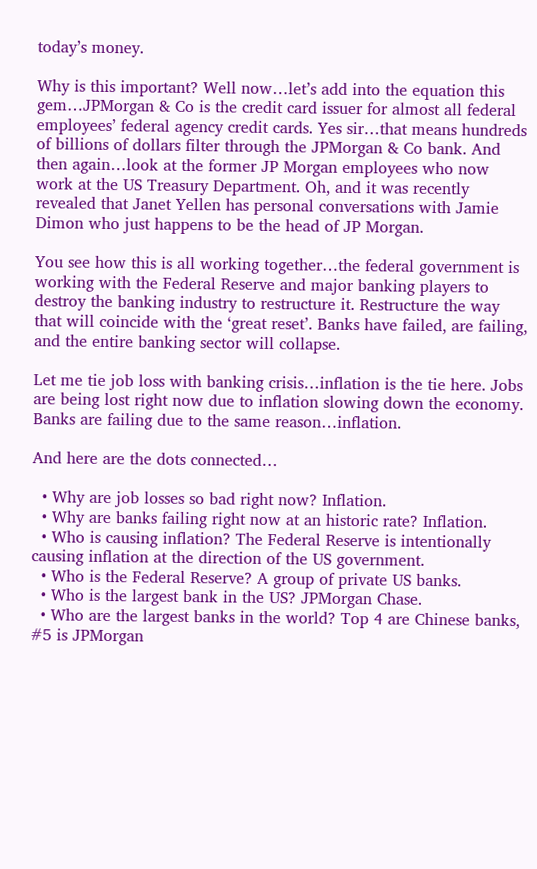today’s money.

Why is this important? Well now…let’s add into the equation this gem…JPMorgan & Co is the credit card issuer for almost all federal employees’ federal agency credit cards. Yes sir…that means hundreds of billions of dollars filter through the JPMorgan & Co bank. And then again…look at the former JP Morgan employees who now work at the US Treasury Department. Oh, and it was recently revealed that Janet Yellen has personal conversations with Jamie Dimon who just happens to be the head of JP Morgan.

You see how this is all working together…the federal government is working with the Federal Reserve and major banking players to destroy the banking industry to restructure it. Restructure the way that will coincide with the ‘great reset’. Banks have failed, are failing, and the entire banking sector will collapse.

Let me tie job loss with banking crisis…inflation is the tie here. Jobs are being lost right now due to inflation slowing down the economy. Banks are failing due to the same reason…inflation.

And here are the dots connected…

  • Why are job losses so bad right now? Inflation.
  • Why are banks failing right now at an historic rate? Inflation.
  • Who is causing inflation? The Federal Reserve is intentionally causing inflation at the direction of the US government.
  • Who is the Federal Reserve? A group of private US banks.
  • Who is the largest bank in the US? JPMorgan Chase.
  • Who are the largest banks in the world? Top 4 are Chinese banks, #5 is JPMorgan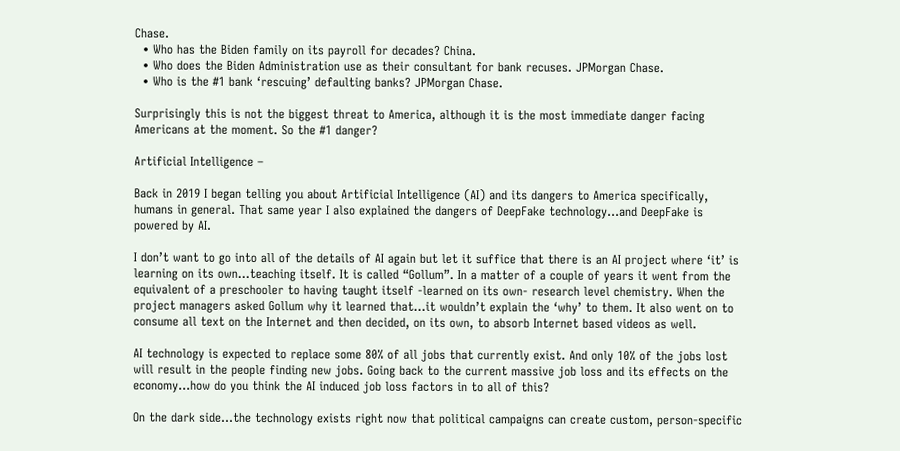Chase.
  • Who has the Biden family on its payroll for decades? China.
  • Who does the Biden Administration use as their consultant for bank recuses. JPMorgan Chase.
  • Who is the #1 bank ‘rescuing’ defaulting banks? JPMorgan Chase.

Surprisingly this is not the biggest threat to America, although it is the most immediate danger facing Americans at the moment. So the #1 danger?

Artificial Intelligence –

Back in 2019 I began telling you about Artificial Intelligence (AI) and its dangers to America specifically, humans in general. That same year I also explained the dangers of DeepFake technology…and DeepFake is powered by AI.

I don’t want to go into all of the details of AI again but let it suffice that there is an AI project where ‘it’ is learning on its own…teaching itself. It is called “Gollum”. In a matter of a couple of years it went from the equivalent of a preschooler to having taught itself -learned on its own- research level chemistry. When the project managers asked Gollum why it learned that…it wouldn’t explain the ‘why’ to them. It also went on to consume all text on the Internet and then decided, on its own, to absorb Internet based videos as well.

AI technology is expected to replace some 80% of all jobs that currently exist. And only 10% of the jobs lost will result in the people finding new jobs. Going back to the current massive job loss and its effects on the economy…how do you think the AI induced job loss factors in to all of this?

On the dark side…the technology exists right now that political campaigns can create custom, person-specific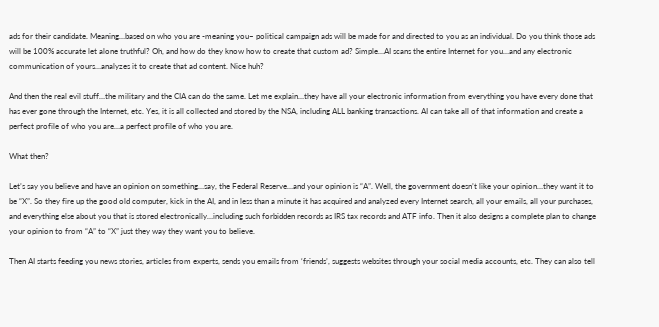ads for their candidate. Meaning…based on who you are -meaning you– political campaign ads will be made for and directed to you as an individual. Do you think those ads will be 100% accurate let alone truthful? Oh, and how do they know how to create that custom ad? Simple…AI scans the entire Internet for you…and any electronic communication of yours…analyzes it to create that ad content. Nice huh?

And then the real evil stuff…the military and the CIA can do the same. Let me explain…they have all your electronic information from everything you have every done that has ever gone through the Internet, etc. Yes, it is all collected and stored by the NSA, including ALL banking transactions. AI can take all of that information and create a perfect profile of who you are…a perfect profile of who you are.

What then?

Let’s say you believe and have an opinion on something…say, the Federal Reserve…and your opinion is “A”. Well, the government doesn’t like your opinion…they want it to be “X”. So they fire up the good old computer, kick in the AI, and in less than a minute it has acquired and analyzed every Internet search, all your emails, all your purchases, and everything else about you that is stored electronically…including such forbidden records as IRS tax records and ATF info. Then it also designs a complete plan to change your opinion to from “A” to “X” just they way they want you to believe.

Then AI starts feeding you news stories, articles from experts, sends you emails from ‘friends’, suggests websites through your social media accounts, etc. They can also tell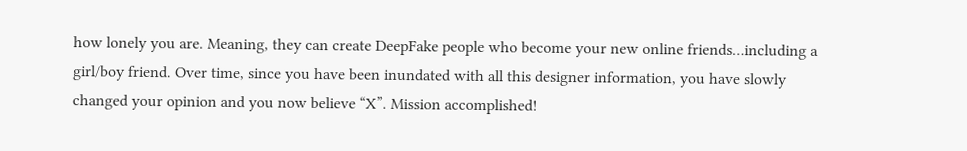how lonely you are. Meaning, they can create DeepFake people who become your new online friends…including a girl/boy friend. Over time, since you have been inundated with all this designer information, you have slowly changed your opinion and you now believe “X”. Mission accomplished!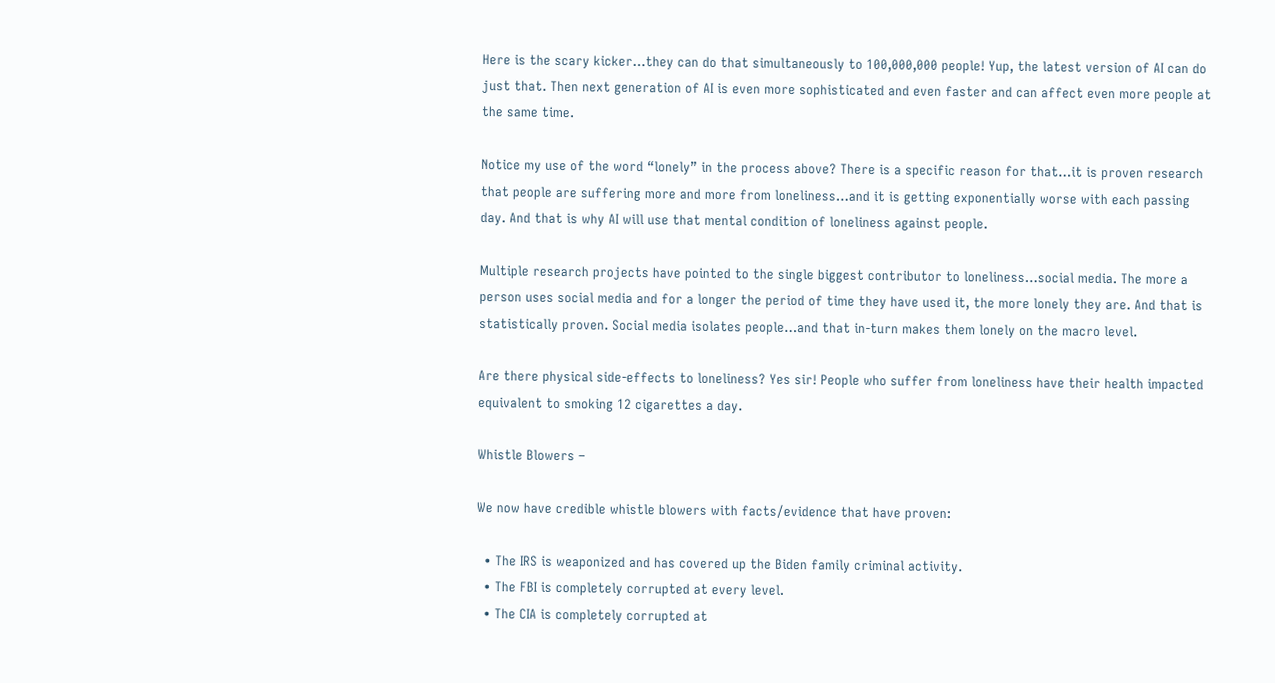Here is the scary kicker…they can do that simultaneously to 100,000,000 people! Yup, the latest version of AI can do just that. Then next generation of AI is even more sophisticated and even faster and can affect even more people at the same time.

Notice my use of the word “lonely” in the process above? There is a specific reason for that…it is proven research that people are suffering more and more from loneliness…and it is getting exponentially worse with each passing day. And that is why AI will use that mental condition of loneliness against people.

Multiple research projects have pointed to the single biggest contributor to loneliness…social media. The more a person uses social media and for a longer the period of time they have used it, the more lonely they are. And that is statistically proven. Social media isolates people…and that in-turn makes them lonely on the macro level.

Are there physical side-effects to loneliness? Yes sir! People who suffer from loneliness have their health impacted equivalent to smoking 12 cigarettes a day.

Whistle Blowers –

We now have credible whistle blowers with facts/evidence that have proven:

  • The IRS is weaponized and has covered up the Biden family criminal activity.
  • The FBI is completely corrupted at every level.
  • The CIA is completely corrupted at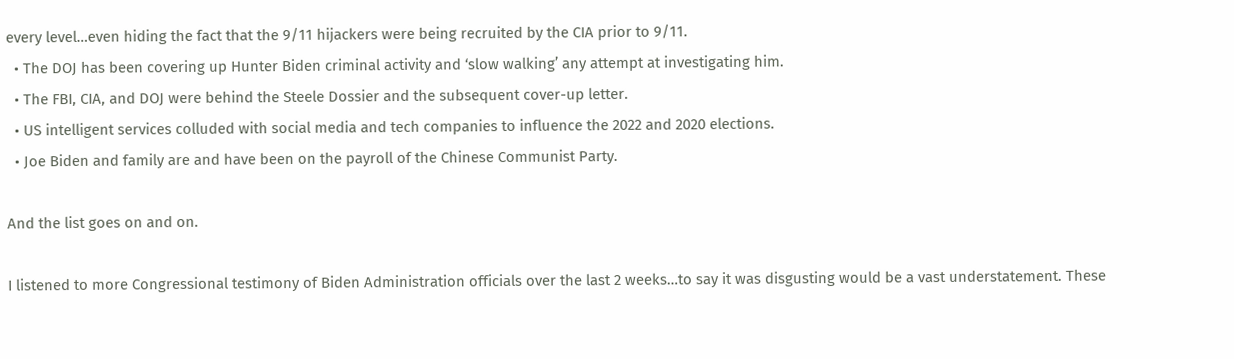every level…even hiding the fact that the 9/11 hijackers were being recruited by the CIA prior to 9/11.
  • The DOJ has been covering up Hunter Biden criminal activity and ‘slow walking’ any attempt at investigating him.
  • The FBI, CIA, and DOJ were behind the Steele Dossier and the subsequent cover-up letter.
  • US intelligent services colluded with social media and tech companies to influence the 2022 and 2020 elections.
  • Joe Biden and family are and have been on the payroll of the Chinese Communist Party.

And the list goes on and on.

I listened to more Congressional testimony of Biden Administration officials over the last 2 weeks…to say it was disgusting would be a vast understatement. These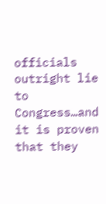officials outright lie to Congress…and it is proven that they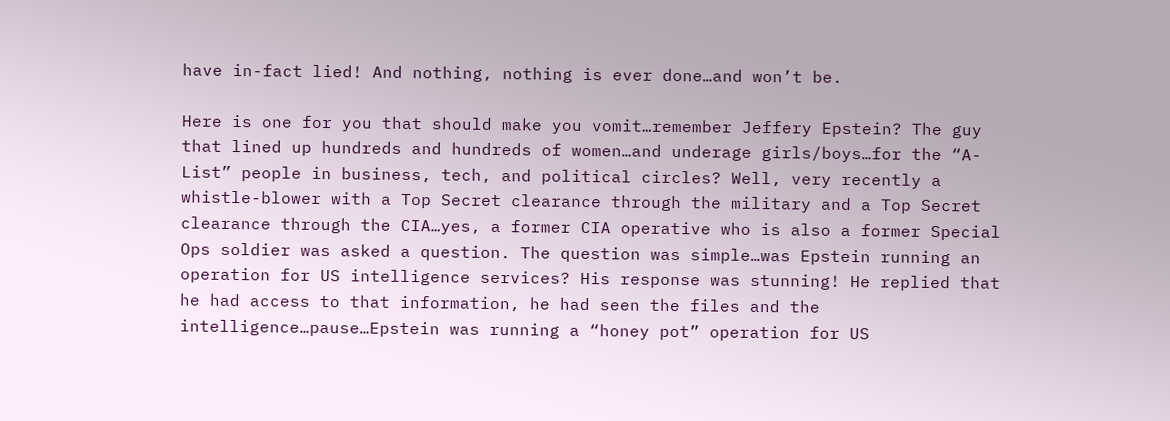have in-fact lied! And nothing, nothing is ever done…and won’t be.

Here is one for you that should make you vomit…remember Jeffery Epstein? The guy that lined up hundreds and hundreds of women…and underage girls/boys…for the “A-List” people in business, tech, and political circles? Well, very recently a whistle-blower with a Top Secret clearance through the military and a Top Secret clearance through the CIA…yes, a former CIA operative who is also a former Special Ops soldier was asked a question. The question was simple…was Epstein running an operation for US intelligence services? His response was stunning! He replied that he had access to that information, he had seen the files and the intelligence…pause…Epstein was running a “honey pot” operation for US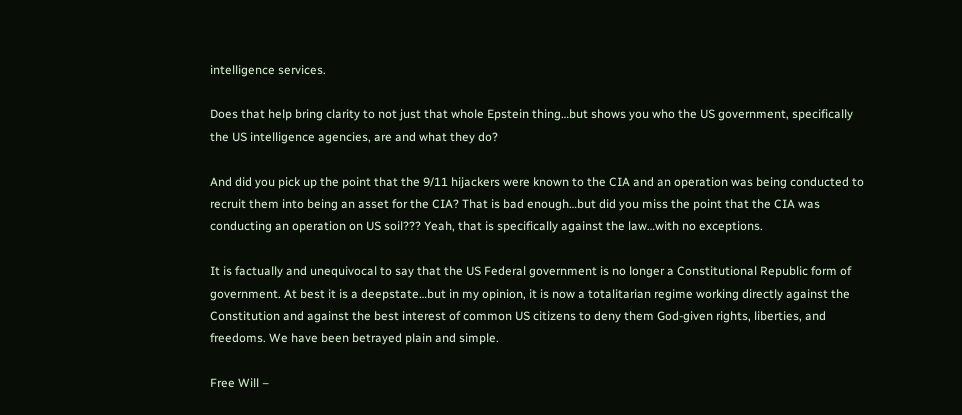intelligence services.

Does that help bring clarity to not just that whole Epstein thing…but shows you who the US government, specifically the US intelligence agencies, are and what they do?

And did you pick up the point that the 9/11 hijackers were known to the CIA and an operation was being conducted to recruit them into being an asset for the CIA? That is bad enough…but did you miss the point that the CIA was conducting an operation on US soil??? Yeah, that is specifically against the law…with no exceptions.

It is factually and unequivocal to say that the US Federal government is no longer a Constitutional Republic form of government. At best it is a deepstate…but in my opinion, it is now a totalitarian regime working directly against the Constitution and against the best interest of common US citizens to deny them God-given rights, liberties, and freedoms. We have been betrayed plain and simple.

Free Will –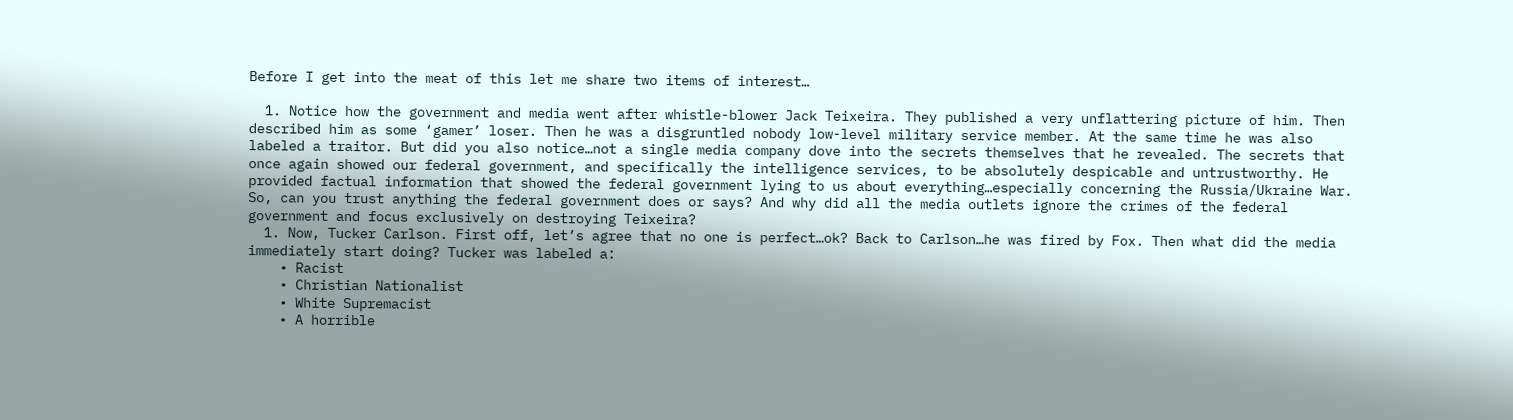Before I get into the meat of this let me share two items of interest…

  1. Notice how the government and media went after whistle-blower Jack Teixeira. They published a very unflattering picture of him. Then described him as some ‘gamer’ loser. Then he was a disgruntled nobody low-level military service member. At the same time he was also labeled a traitor. But did you also notice…not a single media company dove into the secrets themselves that he revealed. The secrets that once again showed our federal government, and specifically the intelligence services, to be absolutely despicable and untrustworthy. He provided factual information that showed the federal government lying to us about everything…especially concerning the Russia/Ukraine War. So, can you trust anything the federal government does or says? And why did all the media outlets ignore the crimes of the federal government and focus exclusively on destroying Teixeira?
  1. Now, Tucker Carlson. First off, let’s agree that no one is perfect…ok? Back to Carlson…he was fired by Fox. Then what did the media immediately start doing? Tucker was labeled a:
    • Racist
    • Christian Nationalist
    • White Supremacist
    • A horrible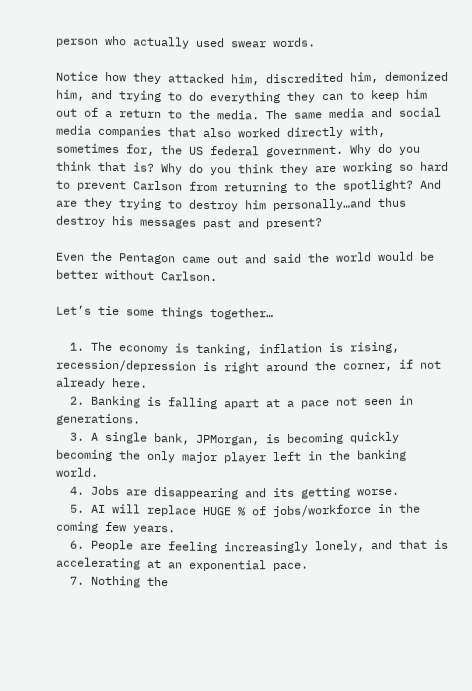person who actually used swear words.

Notice how they attacked him, discredited him, demonized him, and trying to do everything they can to keep him out of a return to the media. The same media and social media companies that also worked directly with, sometimes for, the US federal government. Why do you think that is? Why do you think they are working so hard to prevent Carlson from returning to the spotlight? And are they trying to destroy him personally…and thus destroy his messages past and present?

Even the Pentagon came out and said the world would be better without Carlson.

Let’s tie some things together…

  1. The economy is tanking, inflation is rising, recession/depression is right around the corner, if not already here.
  2. Banking is falling apart at a pace not seen in generations.
  3. A single bank, JPMorgan, is becoming quickly becoming the only major player left in the banking world.
  4. Jobs are disappearing and its getting worse.
  5. AI will replace HUGE % of jobs/workforce in the coming few years.
  6. People are feeling increasingly lonely, and that is accelerating at an exponential pace.
  7. Nothing the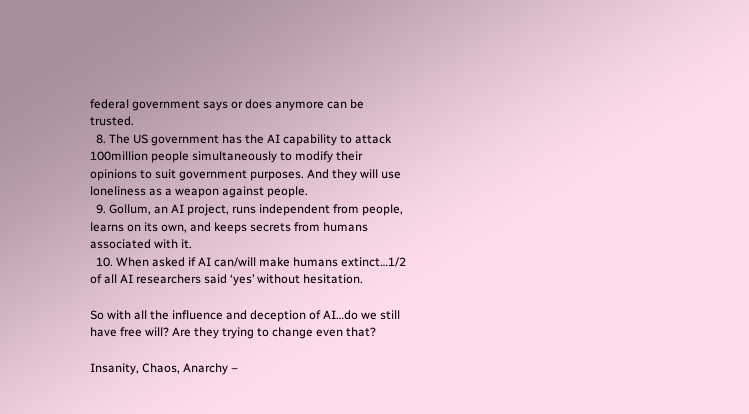federal government says or does anymore can be trusted.
  8. The US government has the AI capability to attack 100million people simultaneously to modify their opinions to suit government purposes. And they will use loneliness as a weapon against people.
  9. Gollum, an AI project, runs independent from people, learns on its own, and keeps secrets from humans associated with it.
  10. When asked if AI can/will make humans extinct…1/2 of all AI researchers said ‘yes’ without hesitation.

So with all the influence and deception of AI…do we still have free will? Are they trying to change even that?

Insanity, Chaos, Anarchy –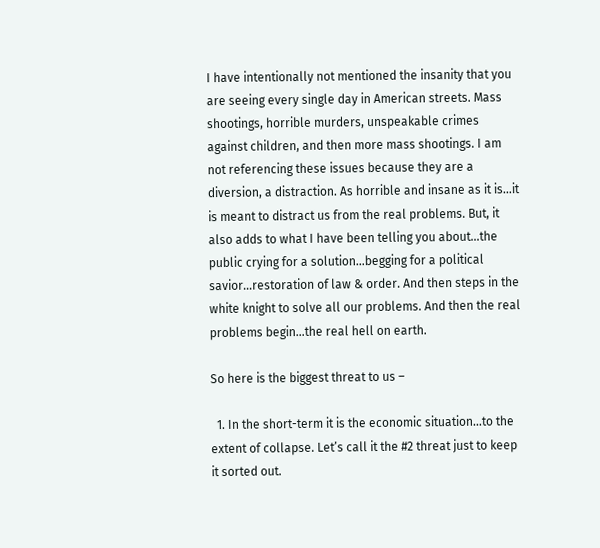I have intentionally not mentioned the insanity that you are seeing every single day in American streets. Mass shootings, horrible murders, unspeakable crimes against children, and then more mass shootings. I am not referencing these issues because they are a diversion, a distraction. As horrible and insane as it is…it is meant to distract us from the real problems. But, it also adds to what I have been telling you about…the public crying for a solution…begging for a political savior…restoration of law & order. And then steps in the white knight to solve all our problems. And then the real problems begin…the real hell on earth.

So here is the biggest threat to us –

  1. In the short-term it is the economic situation…to the extent of collapse. Let’s call it the #2 threat just to keep it sorted out.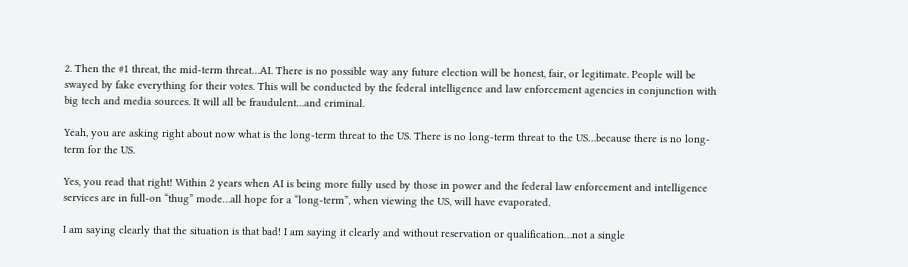2. Then the #1 threat, the mid-term threat…AI. There is no possible way any future election will be honest, fair, or legitimate. People will be swayed by fake everything for their votes. This will be conducted by the federal intelligence and law enforcement agencies in conjunction with big tech and media sources. It will all be fraudulent…and criminal.

Yeah, you are asking right about now what is the long-term threat to the US. There is no long-term threat to the US…because there is no long-term for the US.

Yes, you read that right! Within 2 years when AI is being more fully used by those in power and the federal law enforcement and intelligence services are in full-on “thug” mode…all hope for a “long-term”, when viewing the US, will have evaporated.

I am saying clearly that the situation is that bad! I am saying it clearly and without reservation or qualification…not a single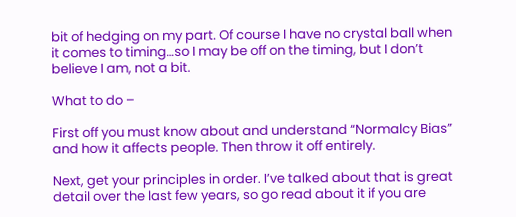bit of hedging on my part. Of course I have no crystal ball when it comes to timing…so I may be off on the timing, but I don’t believe I am, not a bit.

What to do –

First off you must know about and understand “Normalcy Bias” and how it affects people. Then throw it off entirely.

Next, get your principles in order. I’ve talked about that is great detail over the last few years, so go read about it if you are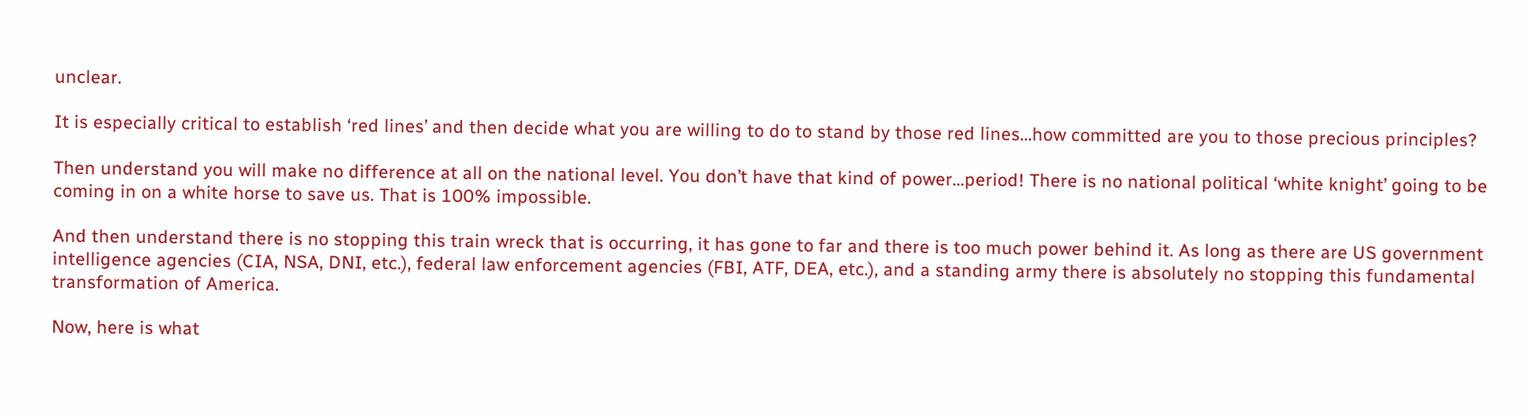unclear.

It is especially critical to establish ‘red lines’ and then decide what you are willing to do to stand by those red lines…how committed are you to those precious principles?

Then understand you will make no difference at all on the national level. You don’t have that kind of power…period! There is no national political ‘white knight’ going to be coming in on a white horse to save us. That is 100% impossible.

And then understand there is no stopping this train wreck that is occurring, it has gone to far and there is too much power behind it. As long as there are US government intelligence agencies (CIA, NSA, DNI, etc.), federal law enforcement agencies (FBI, ATF, DEA, etc.), and a standing army there is absolutely no stopping this fundamental transformation of America.

Now, here is what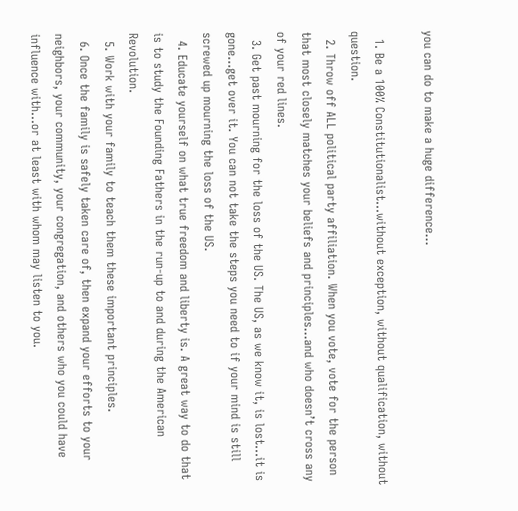you can do to make a huge difference…

  1. Be a 100% Constitutionalist…without exception, without qualification, without question.
  2. Throw off ALL political party affiliation. When you vote, vote for the person that most closely matches your beliefs and principles…and who doesn’t cross any of your red lines.
  3. Get past mourning for the loss of the US. The US, as we know it, is lost…it is gone…get over it. You can not take the steps you need to if your mind is still screwed up mourning the loss of the US.
  4. Educate yourself on what true freedom and liberty is. A great way to do that is to study the Founding Fathers in the run-up to and during the American Revolution.
  5. Work with your family to teach them these important principles.
  6. Once the family is safely taken care of, then expand your efforts to your neighbors, your community, your congregation, and others who you could have influence with…or at least with whom may listen to you.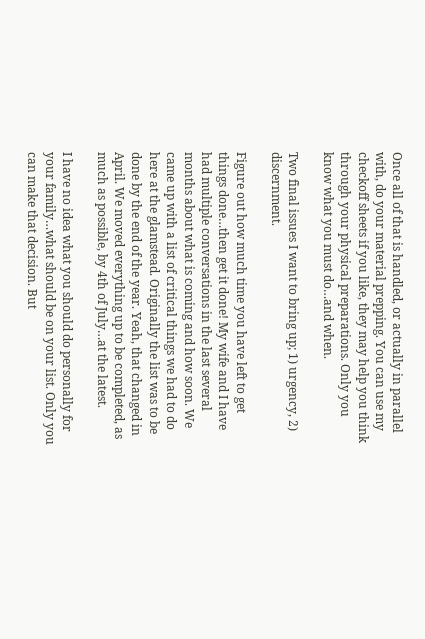Once all of that is handled, or actually in parallel with, do your material prepping. You can use my checkoff sheets if you like, they may help you think through your physical preparations. Only you know what you must do…and when.

Two final issues I want to bring up; 1) urgency, 2) discernment.

Figure out how much time you have left to get things done…then get it done! My wife and I have had multiple conversations in the last several months about what is coming and how soon. We came up with a list of critical things we had to do here at the glamstead. Originally the list was to be done by the end of the year. Yeah, that changed in April. We moved everything up to be completed, as much as possible, by 4th of July…at the latest.

I have no idea what you should do personally for your family…what should be on your list. Only you can make that decision. But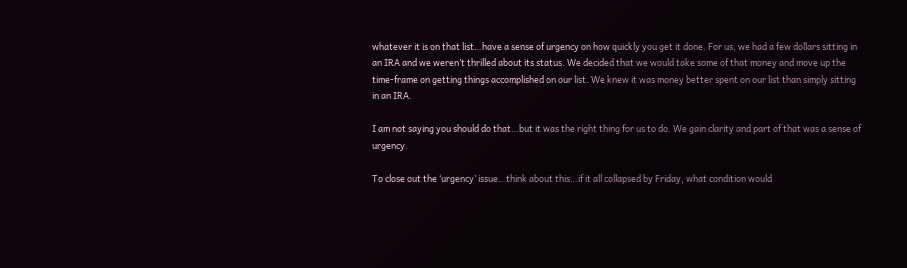whatever it is on that list…have a sense of urgency on how quickly you get it done. For us, we had a few dollars sitting in an IRA and we weren’t thrilled about its status. We decided that we would take some of that money and move up the time-frame on getting things accomplished on our list. We knew it was money better spent on our list than simply sitting in an IRA.

I am not saying you should do that…but it was the right thing for us to do. We gain clarity and part of that was a sense of urgency.

To close out the ‘urgency’ issue…think about this…if it all collapsed by Friday, what condition would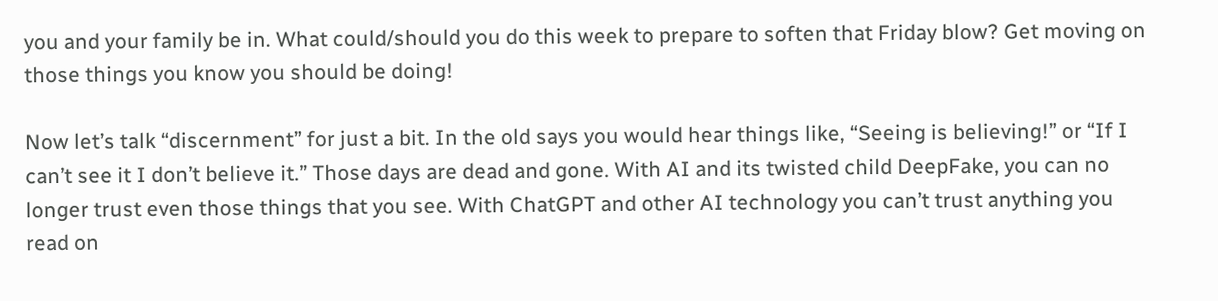you and your family be in. What could/should you do this week to prepare to soften that Friday blow? Get moving on those things you know you should be doing!

Now let’s talk “discernment” for just a bit. In the old says you would hear things like, “Seeing is believing!” or “If I can’t see it I don’t believe it.” Those days are dead and gone. With AI and its twisted child DeepFake, you can no longer trust even those things that you see. With ChatGPT and other AI technology you can’t trust anything you read on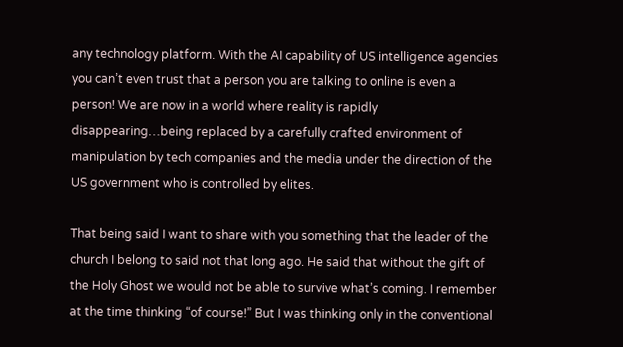any technology platform. With the AI capability of US intelligence agencies you can’t even trust that a person you are talking to online is even a person! We are now in a world where reality is rapidly disappearing…being replaced by a carefully crafted environment of manipulation by tech companies and the media under the direction of the US government who is controlled by elites.

That being said I want to share with you something that the leader of the church I belong to said not that long ago. He said that without the gift of the Holy Ghost we would not be able to survive what’s coming. I remember at the time thinking “of course!” But I was thinking only in the conventional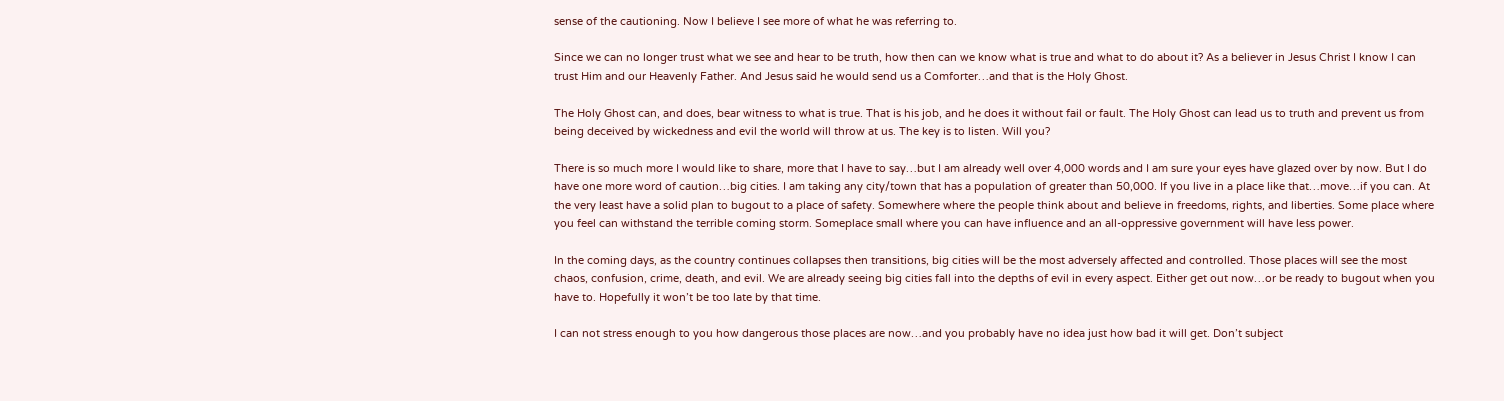sense of the cautioning. Now I believe I see more of what he was referring to.

Since we can no longer trust what we see and hear to be truth, how then can we know what is true and what to do about it? As a believer in Jesus Christ I know I can trust Him and our Heavenly Father. And Jesus said he would send us a Comforter…and that is the Holy Ghost.

The Holy Ghost can, and does, bear witness to what is true. That is his job, and he does it without fail or fault. The Holy Ghost can lead us to truth and prevent us from being deceived by wickedness and evil the world will throw at us. The key is to listen. Will you?

There is so much more I would like to share, more that I have to say…but I am already well over 4,000 words and I am sure your eyes have glazed over by now. But I do have one more word of caution…big cities. I am taking any city/town that has a population of greater than 50,000. If you live in a place like that…move…if you can. At the very least have a solid plan to bugout to a place of safety. Somewhere where the people think about and believe in freedoms, rights, and liberties. Some place where you feel can withstand the terrible coming storm. Someplace small where you can have influence and an all-oppressive government will have less power.

In the coming days, as the country continues collapses then transitions, big cities will be the most adversely affected and controlled. Those places will see the most chaos, confusion, crime, death, and evil. We are already seeing big cities fall into the depths of evil in every aspect. Either get out now…or be ready to bugout when you have to. Hopefully it won’t be too late by that time.

I can not stress enough to you how dangerous those places are now…and you probably have no idea just how bad it will get. Don’t subject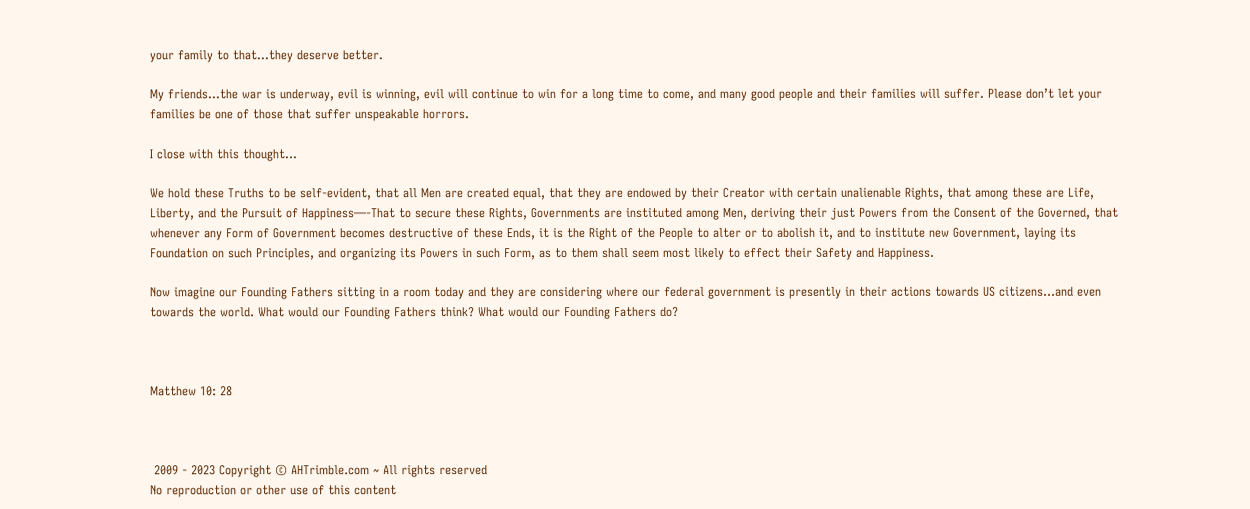your family to that…they deserve better.

My friends…the war is underway, evil is winning, evil will continue to win for a long time to come, and many good people and their families will suffer. Please don’t let your families be one of those that suffer unspeakable horrors.

I close with this thought…

We hold these Truths to be self-evident, that all Men are created equal, that they are endowed by their Creator with certain unalienable Rights, that among these are Life, Liberty, and the Pursuit of Happiness—-That to secure these Rights, Governments are instituted among Men, deriving their just Powers from the Consent of the Governed, that whenever any Form of Government becomes destructive of these Ends, it is the Right of the People to alter or to abolish it, and to institute new Government, laying its Foundation on such Principles, and organizing its Powers in such Form, as to them shall seem most likely to effect their Safety and Happiness.

Now imagine our Founding Fathers sitting in a room today and they are considering where our federal government is presently in their actions towards US citizens…and even towards the world. What would our Founding Fathers think? What would our Founding Fathers do?



Matthew 10: 28



 2009 - 2023 Copyright © AHTrimble.com ~ All rights reserved
No reproduction or other use of this content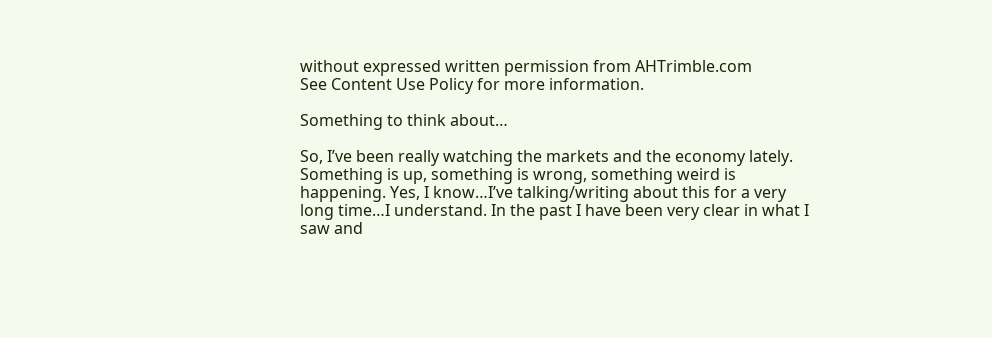without expressed written permission from AHTrimble.com
See Content Use Policy for more information.

Something to think about…

So, I’ve been really watching the markets and the economy lately. Something is up, something is wrong, something weird is happening. Yes, I know…I’ve talking/writing about this for a very long time…I understand. In the past I have been very clear in what I saw and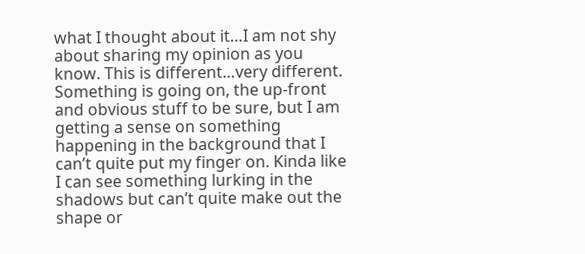what I thought about it…I am not shy about sharing my opinion as you know. This is different…very different. Something is going on, the up-front and obvious stuff to be sure, but I am getting a sense on something happening in the background that I can’t quite put my finger on. Kinda like I can see something lurking in the shadows but can’t quite make out the shape or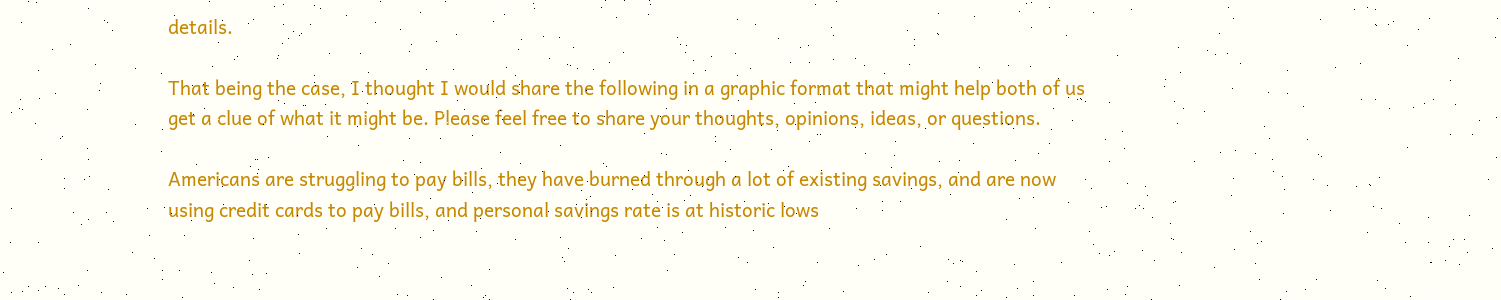details.

That being the case, I thought I would share the following in a graphic format that might help both of us get a clue of what it might be. Please feel free to share your thoughts, opinions, ideas, or questions.

Americans are struggling to pay bills, they have burned through a lot of existing savings, and are now using credit cards to pay bills, and personal savings rate is at historic lows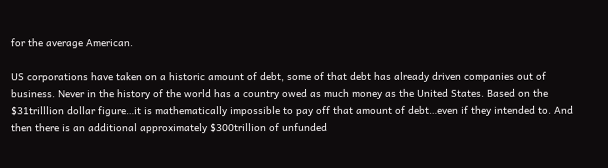for the average American.

US corporations have taken on a historic amount of debt, some of that debt has already driven companies out of business. Never in the history of the world has a country owed as much money as the United States. Based on the $31trilllion dollar figure…it is mathematically impossible to pay off that amount of debt…even if they intended to. And then there is an additional approximately $300trillion of unfunded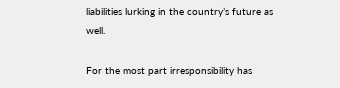liabilities lurking in the country’s future as well.

For the most part irresponsibility has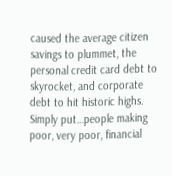caused the average citizen savings to plummet, the personal credit card debt to skyrocket, and corporate debt to hit historic highs. Simply put…people making poor, very poor, financial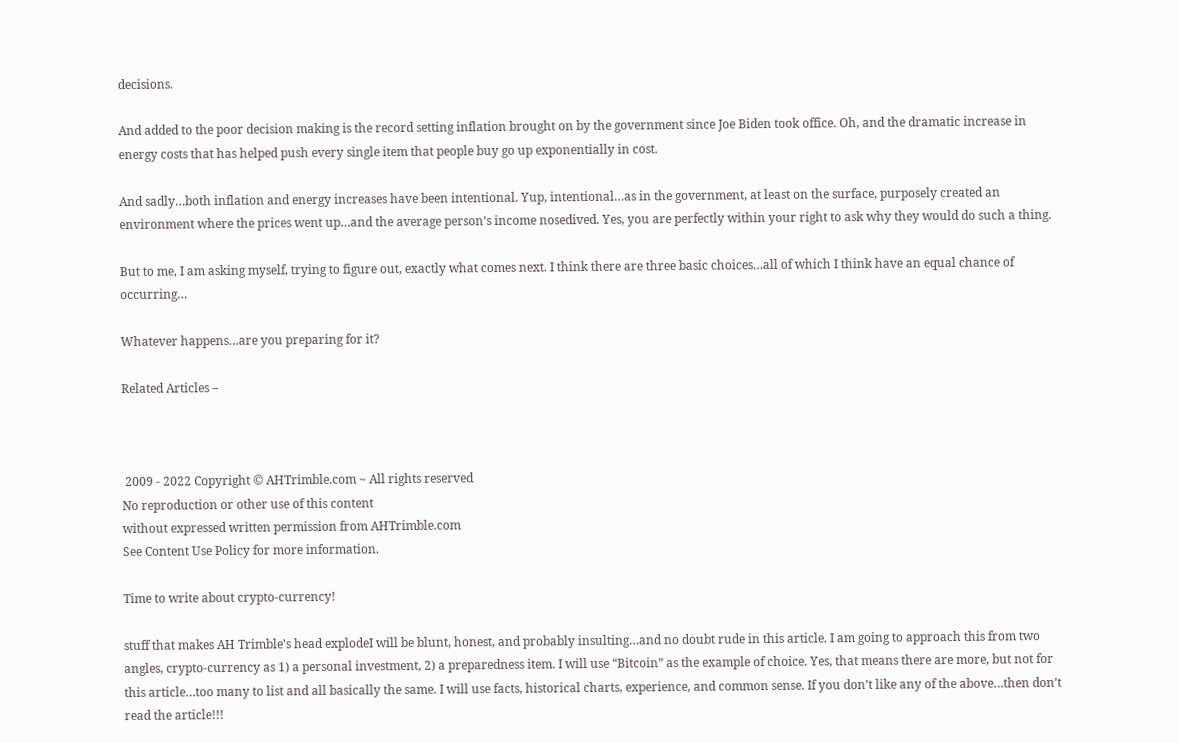decisions.

And added to the poor decision making is the record setting inflation brought on by the government since Joe Biden took office. Oh, and the dramatic increase in energy costs that has helped push every single item that people buy go up exponentially in cost.

And sadly…both inflation and energy increases have been intentional. Yup, intentional…as in the government, at least on the surface, purposely created an environment where the prices went up…and the average person’s income nosedived. Yes, you are perfectly within your right to ask why they would do such a thing.

But to me, I am asking myself, trying to figure out, exactly what comes next. I think there are three basic choices…all of which I think have an equal chance of occurring…

Whatever happens…are you preparing for it?

Related Articles –



 2009 - 2022 Copyright © AHTrimble.com ~ All rights reserved
No reproduction or other use of this content
without expressed written permission from AHTrimble.com
See Content Use Policy for more information.

Time to write about crypto-currency!

stuff that makes AH Trimble's head explodeI will be blunt, honest, and probably insulting…and no doubt rude in this article. I am going to approach this from two angles, crypto-currency as 1) a personal investment, 2) a preparedness item. I will use “Bitcoin” as the example of choice. Yes, that means there are more, but not for this article…too many to list and all basically the same. I will use facts, historical charts, experience, and common sense. If you don’t like any of the above…then don’t read the article!!!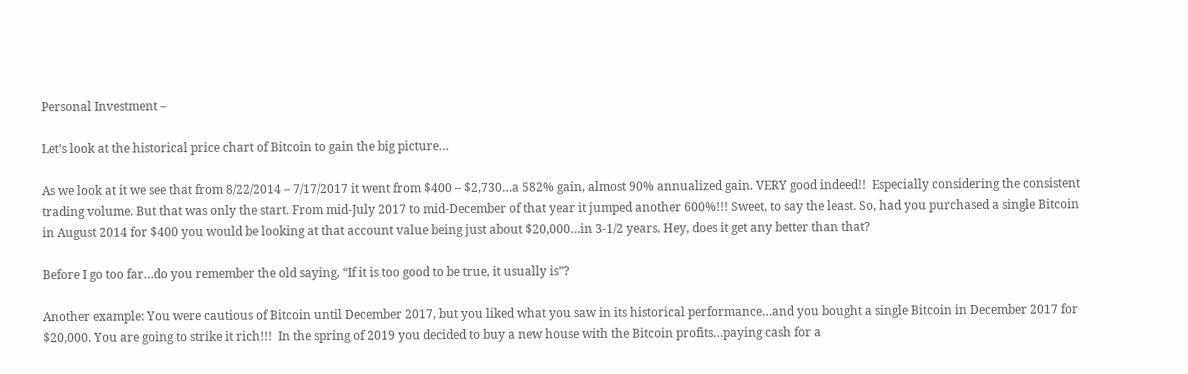Personal Investment –

Let’s look at the historical price chart of Bitcoin to gain the big picture…

As we look at it we see that from 8/22/2014 – 7/17/2017 it went from $400 – $2,730…a 582% gain, almost 90% annualized gain. VERY good indeed!!  Especially considering the consistent trading volume. But that was only the start. From mid-July 2017 to mid-December of that year it jumped another 600%!!! Sweet, to say the least. So, had you purchased a single Bitcoin in August 2014 for $400 you would be looking at that account value being just about $20,000…in 3-1/2 years. Hey, does it get any better than that?

Before I go too far…do you remember the old saying, “If it is too good to be true, it usually is”?

Another example: You were cautious of Bitcoin until December 2017, but you liked what you saw in its historical performance…and you bought a single Bitcoin in December 2017 for $20,000. You are going to strike it rich!!!  In the spring of 2019 you decided to buy a new house with the Bitcoin profits…paying cash for a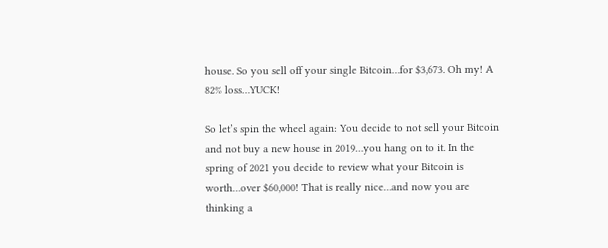house. So you sell off your single Bitcoin…for $3,673. Oh my! A 82% loss…YUCK!

So let’s spin the wheel again: You decide to not sell your Bitcoin and not buy a new house in 2019…you hang on to it. In the spring of 2021 you decide to review what your Bitcoin is worth…over $60,000! That is really nice…and now you are thinking a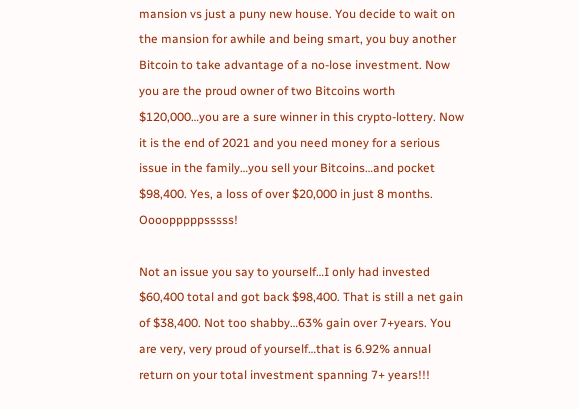mansion vs just a puny new house. You decide to wait on the mansion for awhile and being smart, you buy another Bitcoin to take advantage of a no-lose investment. Now you are the proud owner of two Bitcoins worth $120,000…you are a sure winner in this crypto-lottery. Now it is the end of 2021 and you need money for a serious issue in the family…you sell your Bitcoins…and pocket $98,400. Yes, a loss of over $20,000 in just 8 months. Oooopppppsssss!

Not an issue you say to yourself…I only had invested $60,400 total and got back $98,400. That is still a net gain of $38,400. Not too shabby…63% gain over 7+years. You are very, very proud of yourself…that is 6.92% annual return on your total investment spanning 7+ years!!!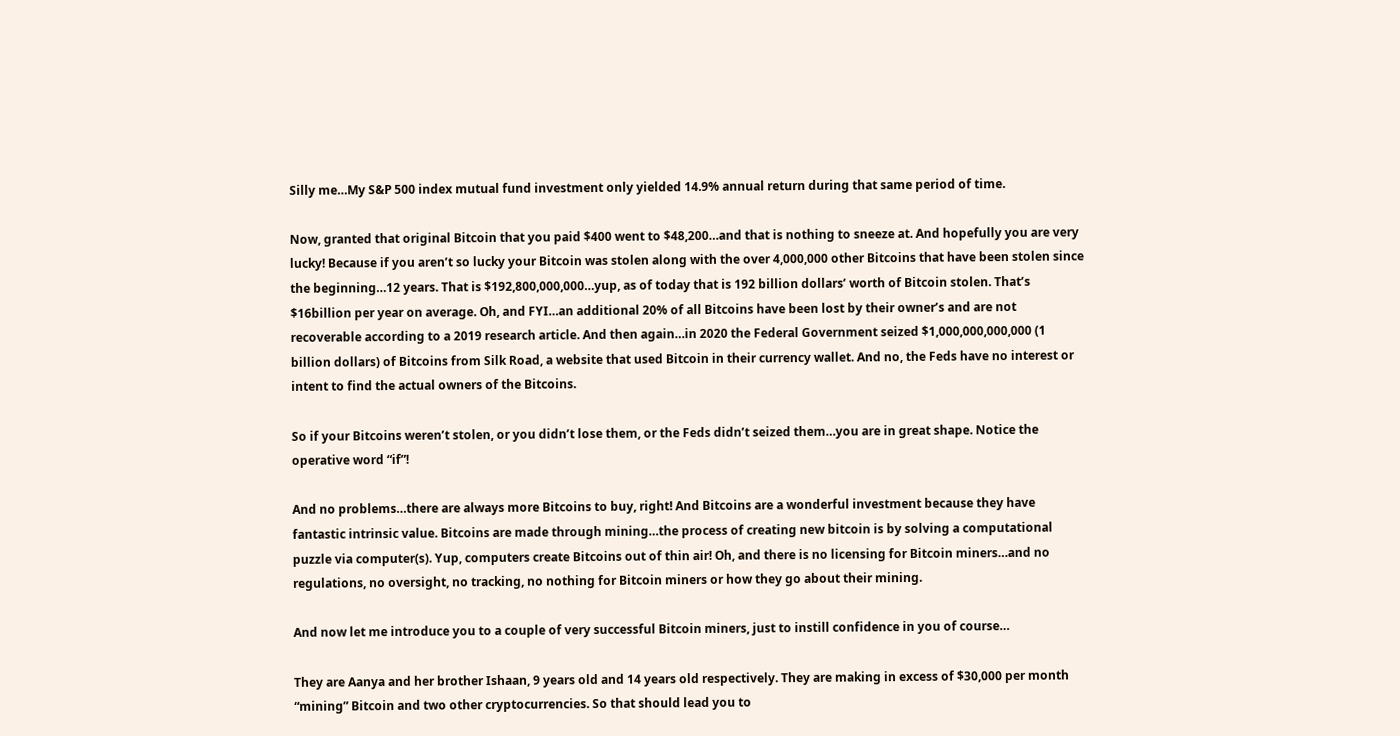Silly me…My S&P 500 index mutual fund investment only yielded 14.9% annual return during that same period of time.

Now, granted that original Bitcoin that you paid $400 went to $48,200…and that is nothing to sneeze at. And hopefully you are very lucky! Because if you aren’t so lucky your Bitcoin was stolen along with the over 4,000,000 other Bitcoins that have been stolen since the beginning…12 years. That is $192,800,000,000…yup, as of today that is 192 billion dollars’ worth of Bitcoin stolen. That’s $16billion per year on average. Oh, and FYI…an additional 20% of all Bitcoins have been lost by their owner’s and are not recoverable according to a 2019 research article. And then again…in 2020 the Federal Government seized $1,000,000,000,000 (1 billion dollars) of Bitcoins from Silk Road, a website that used Bitcoin in their currency wallet. And no, the Feds have no interest or intent to find the actual owners of the Bitcoins.

So if your Bitcoins weren’t stolen, or you didn’t lose them, or the Feds didn’t seized them…you are in great shape. Notice the operative word “if”!

And no problems…there are always more Bitcoins to buy, right! And Bitcoins are a wonderful investment because they have fantastic intrinsic value. Bitcoins are made through mining…the process of creating new bitcoin is by solving a computational puzzle via computer(s). Yup, computers create Bitcoins out of thin air! Oh, and there is no licensing for Bitcoin miners…and no regulations, no oversight, no tracking, no nothing for Bitcoin miners or how they go about their mining.

And now let me introduce you to a couple of very successful Bitcoin miners, just to instill confidence in you of course…

They are Aanya and her brother Ishaan, 9 years old and 14 years old respectively. They are making in excess of $30,000 per month “mining” Bitcoin and two other cryptocurrencies. So that should lead you to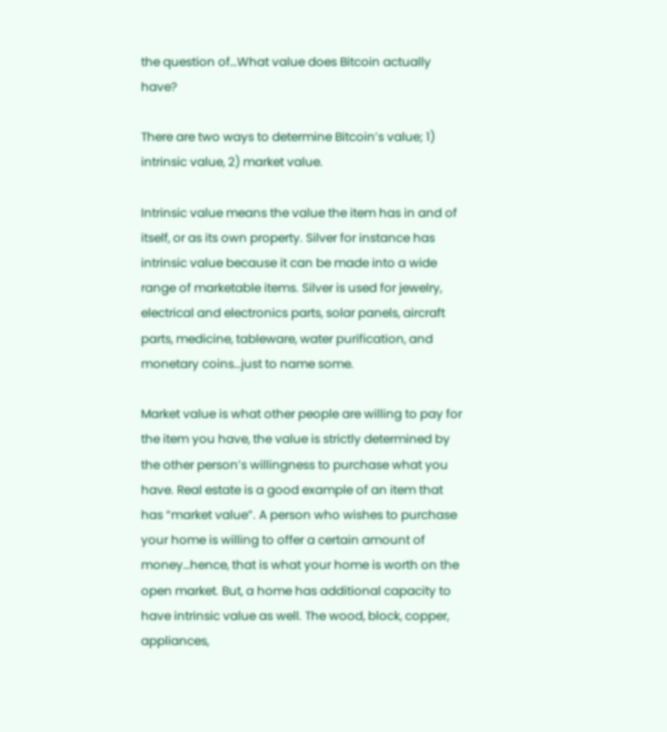the question of…What value does Bitcoin actually have?

There are two ways to determine Bitcoin’s value; 1) intrinsic value, 2) market value.

Intrinsic value means the value the item has in and of itself, or as its own property. Silver for instance has intrinsic value because it can be made into a wide range of marketable items. Silver is used for jewelry, electrical and electronics parts, solar panels, aircraft parts, medicine, tableware, water purification, and monetary coins…just to name some.

Market value is what other people are willing to pay for the item you have, the value is strictly determined by the other person’s willingness to purchase what you have. Real estate is a good example of an item that has “market value”. A person who wishes to purchase your home is willing to offer a certain amount of money…hence, that is what your home is worth on the open market. But, a home has additional capacity to have intrinsic value as well. The wood, block, copper, appliances,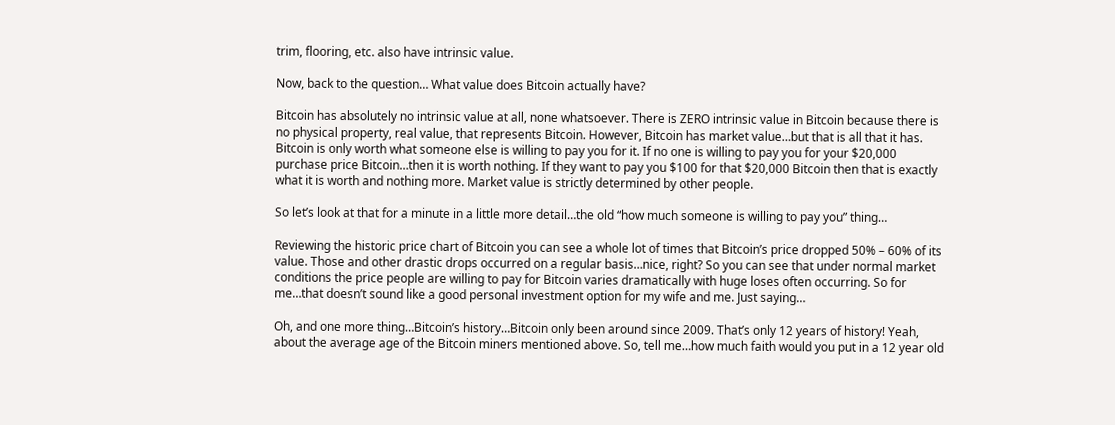trim, flooring, etc. also have intrinsic value.

Now, back to the question… What value does Bitcoin actually have?

Bitcoin has absolutely no intrinsic value at all, none whatsoever. There is ZERO intrinsic value in Bitcoin because there is no physical property, real value, that represents Bitcoin. However, Bitcoin has market value…but that is all that it has. Bitcoin is only worth what someone else is willing to pay you for it. If no one is willing to pay you for your $20,000 purchase price Bitcoin…then it is worth nothing. If they want to pay you $100 for that $20,000 Bitcoin then that is exactly what it is worth and nothing more. Market value is strictly determined by other people.

So let’s look at that for a minute in a little more detail…the old “how much someone is willing to pay you” thing…

Reviewing the historic price chart of Bitcoin you can see a whole lot of times that Bitcoin’s price dropped 50% – 60% of its value. Those and other drastic drops occurred on a regular basis…nice, right? So you can see that under normal market conditions the price people are willing to pay for Bitcoin varies dramatically with huge loses often occurring. So for me…that doesn’t sound like a good personal investment option for my wife and me. Just saying…

Oh, and one more thing…Bitcoin’s history…Bitcoin only been around since 2009. That’s only 12 years of history! Yeah, about the average age of the Bitcoin miners mentioned above. So, tell me…how much faith would you put in a 12 year old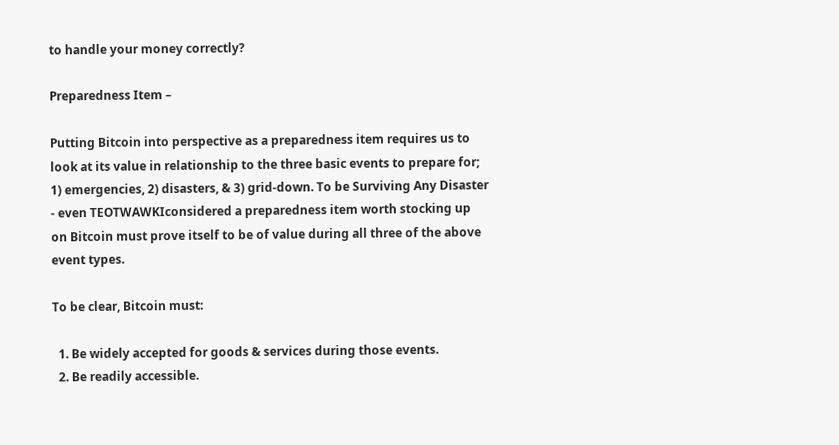to handle your money correctly?

Preparedness Item –

Putting Bitcoin into perspective as a preparedness item requires us to look at its value in relationship to the three basic events to prepare for; 1) emergencies, 2) disasters, & 3) grid-down. To be Surviving Any Disaster - even TEOTWAWKIconsidered a preparedness item worth stocking up on Bitcoin must prove itself to be of value during all three of the above event types.

To be clear, Bitcoin must:

  1. Be widely accepted for goods & services during those events.
  2. Be readily accessible.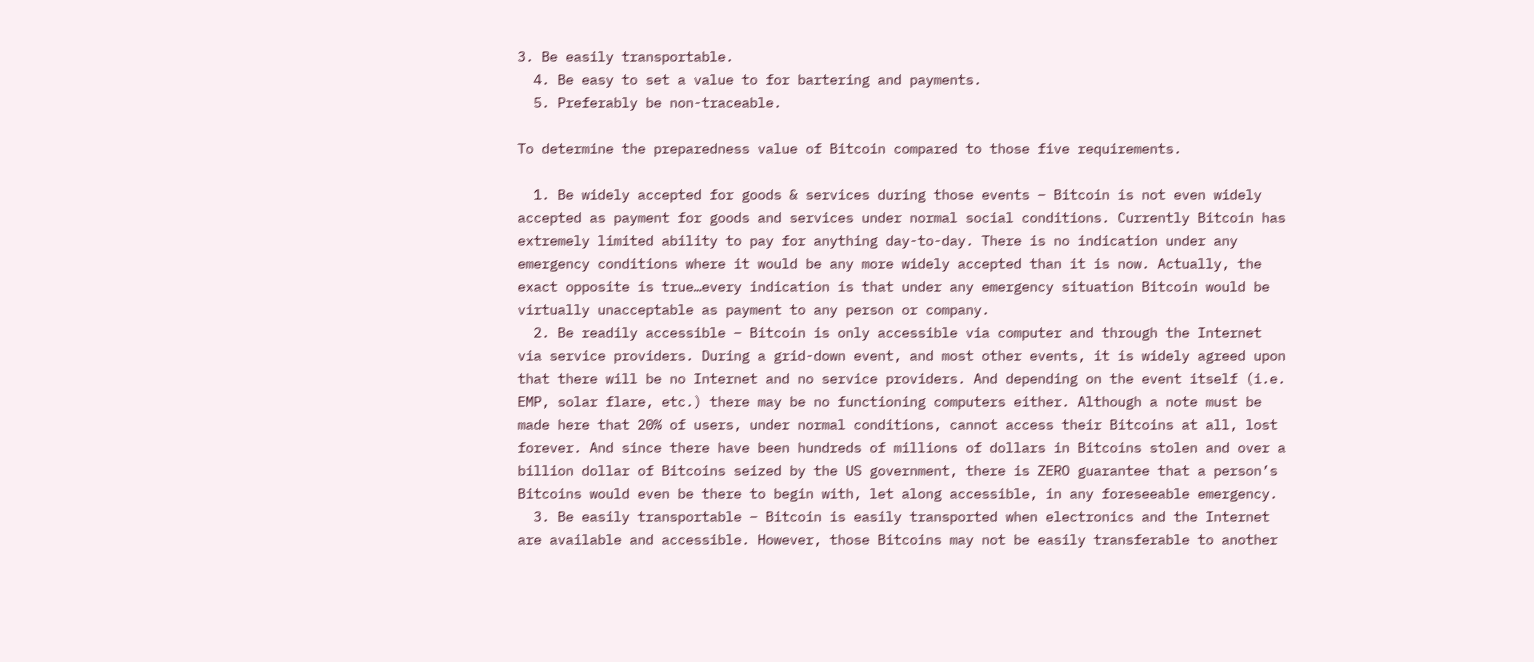3. Be easily transportable.
  4. Be easy to set a value to for bartering and payments.
  5. Preferably be non-traceable.

To determine the preparedness value of Bitcoin compared to those five requirements.

  1. Be widely accepted for goods & services during those events – Bitcoin is not even widely accepted as payment for goods and services under normal social conditions. Currently Bitcoin has extremely limited ability to pay for anything day-to-day. There is no indication under any emergency conditions where it would be any more widely accepted than it is now. Actually, the exact opposite is true…every indication is that under any emergency situation Bitcoin would be virtually unacceptable as payment to any person or company.
  2. Be readily accessible – Bitcoin is only accessible via computer and through the Internet via service providers. During a grid-down event, and most other events, it is widely agreed upon that there will be no Internet and no service providers. And depending on the event itself (i.e. EMP, solar flare, etc.) there may be no functioning computers either. Although a note must be made here that 20% of users, under normal conditions, cannot access their Bitcoins at all, lost forever. And since there have been hundreds of millions of dollars in Bitcoins stolen and over a billion dollar of Bitcoins seized by the US government, there is ZERO guarantee that a person’s Bitcoins would even be there to begin with, let along accessible, in any foreseeable emergency.
  3. Be easily transportable – Bitcoin is easily transported when electronics and the Internet are available and accessible. However, those Bitcoins may not be easily transferable to another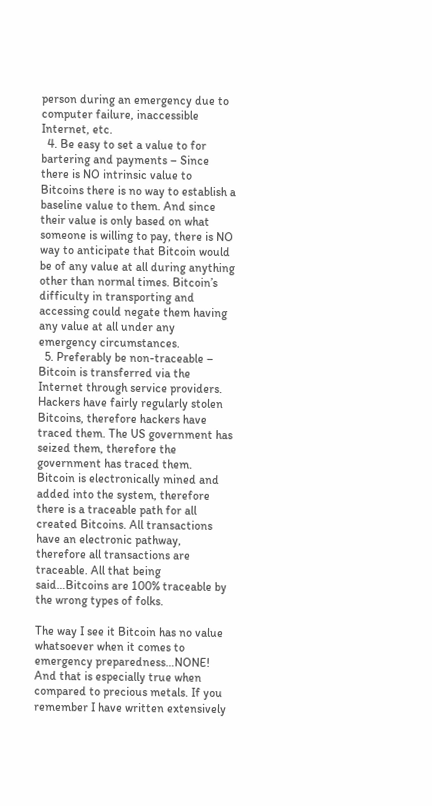person during an emergency due to computer failure, inaccessible Internet, etc.
  4. Be easy to set a value to for bartering and payments – Since there is NO intrinsic value to Bitcoins there is no way to establish a baseline value to them. And since their value is only based on what someone is willing to pay, there is NO way to anticipate that Bitcoin would be of any value at all during anything other than normal times. Bitcoin’s difficulty in transporting and accessing could negate them having any value at all under any emergency circumstances.
  5. Preferably be non-traceable – Bitcoin is transferred via the Internet through service providers. Hackers have fairly regularly stolen Bitcoins, therefore hackers have traced them. The US government has seized them, therefore the government has traced them. Bitcoin is electronically mined and added into the system, therefore there is a traceable path for all created Bitcoins. All transactions have an electronic pathway, therefore all transactions are traceable. All that being said…Bitcoins are 100% traceable by the wrong types of folks.

The way I see it Bitcoin has no value whatsoever when it comes to emergency preparedness…NONE! And that is especially true when compared to precious metals. If you remember I have written extensively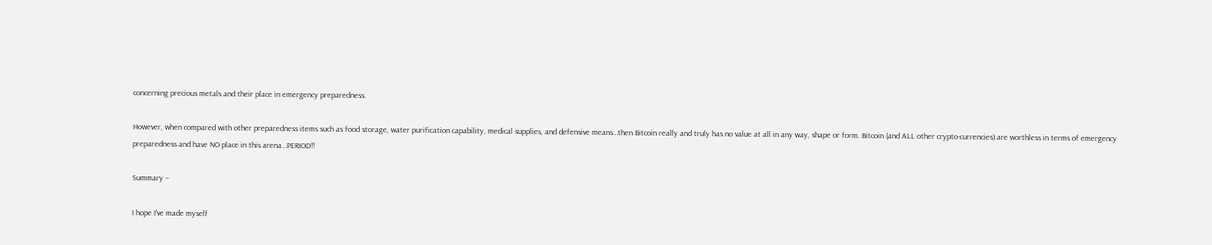concerning precious metals and their place in emergency preparedness.

However, when compared with other preparedness items such as food storage, water purification capability, medical supplies, and defensive means…then Bitcoin really and truly has no value at all in any way, shape or form. Bitcoin (and ALL other crypto-currencies) are worthless in terms of emergency preparedness and have NO place in this arena…PERIOD!!

Summary –

I hope I’ve made myself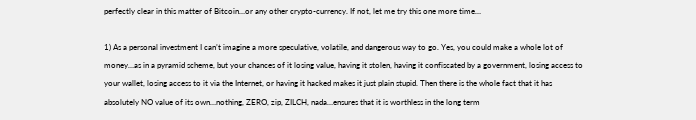perfectly clear in this matter of Bitcoin…or any other crypto-currency. If not, let me try this one more time…

1) As a personal investment I can’t imagine a more speculative, volatile, and dangerous way to go. Yes, you could make a whole lot of money…as in a pyramid scheme, but your chances of it losing value, having it stolen, having it confiscated by a government, losing access to your wallet, losing access to it via the Internet, or having it hacked makes it just plain stupid. Then there is the whole fact that it has absolutely NO value of its own…nothing, ZERO, zip, ZILCH, nada…ensures that it is worthless in the long term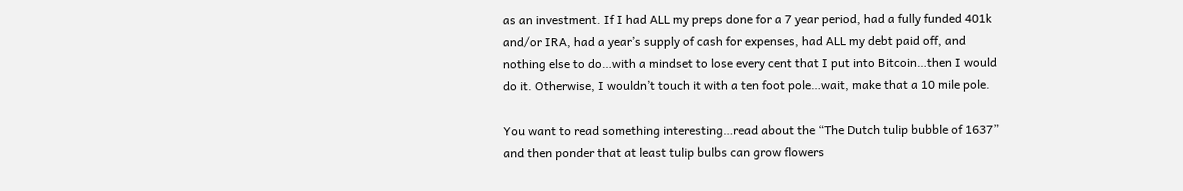as an investment. If I had ALL my preps done for a 7 year period, had a fully funded 401k and/or IRA, had a year’s supply of cash for expenses, had ALL my debt paid off, and nothing else to do…with a mindset to lose every cent that I put into Bitcoin…then I would do it. Otherwise, I wouldn’t touch it with a ten foot pole…wait, make that a 10 mile pole.

You want to read something interesting…read about the “The Dutch tulip bubble of 1637” and then ponder that at least tulip bulbs can grow flowers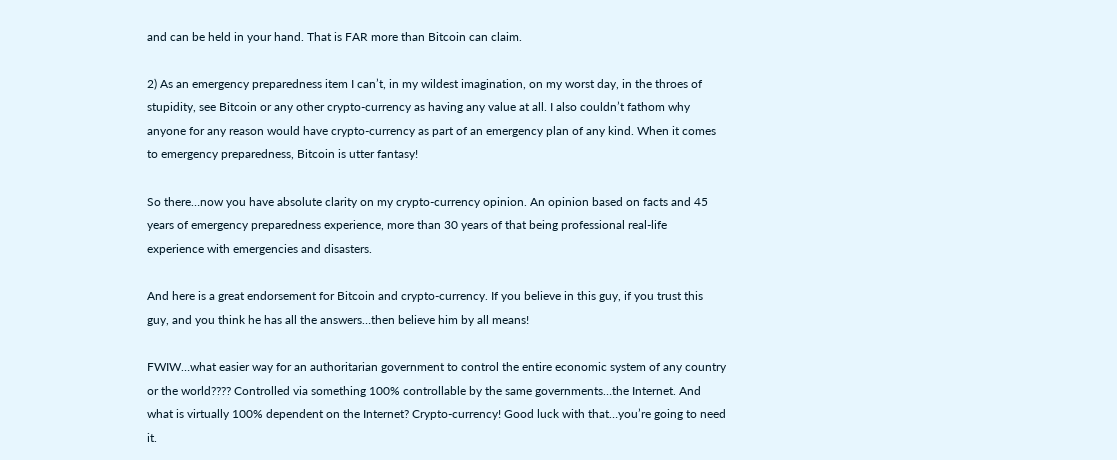and can be held in your hand. That is FAR more than Bitcoin can claim.

2) As an emergency preparedness item I can’t, in my wildest imagination, on my worst day, in the throes of stupidity, see Bitcoin or any other crypto-currency as having any value at all. I also couldn’t fathom why anyone for any reason would have crypto-currency as part of an emergency plan of any kind. When it comes to emergency preparedness, Bitcoin is utter fantasy!

So there…now you have absolute clarity on my crypto-currency opinion. An opinion based on facts and 45 years of emergency preparedness experience, more than 30 years of that being professional real-life experience with emergencies and disasters.

And here is a great endorsement for Bitcoin and crypto-currency. If you believe in this guy, if you trust this guy, and you think he has all the answers…then believe him by all means!

FWIW…what easier way for an authoritarian government to control the entire economic system of any country or the world???? Controlled via something 100% controllable by the same governments…the Internet. And what is virtually 100% dependent on the Internet? Crypto-currency! Good luck with that…you’re going to need it.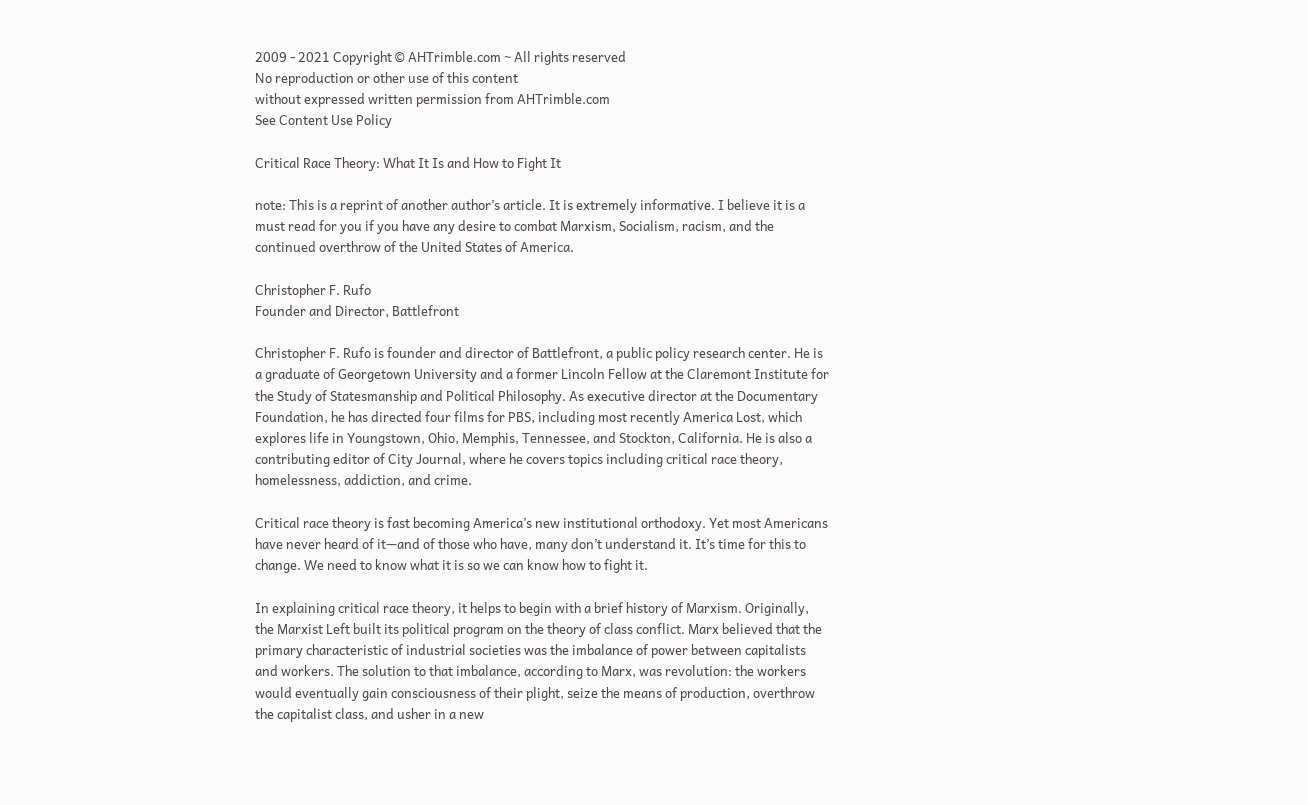2009 - 2021 Copyright © AHTrimble.com ~ All rights reserved
No reproduction or other use of this content
without expressed written permission from AHTrimble.com
See Content Use Policy

Critical Race Theory: What It Is and How to Fight It

note: This is a reprint of another author’s article. It is extremely informative. I believe it is a must read for you if you have any desire to combat Marxism, Socialism, racism, and the continued overthrow of the United States of America.

Christopher F. Rufo
Founder and Director, Battlefront

Christopher F. Rufo is founder and director of Battlefront, a public policy research center. He is a graduate of Georgetown University and a former Lincoln Fellow at the Claremont Institute for the Study of Statesmanship and Political Philosophy. As executive director at the Documentary Foundation, he has directed four films for PBS, including most recently America Lost, which explores life in Youngstown, Ohio, Memphis, Tennessee, and Stockton, California. He is also a contributing editor of City Journal, where he covers topics including critical race theory, homelessness, addiction, and crime.

Critical race theory is fast becoming America’s new institutional orthodoxy. Yet most Americans have never heard of it—and of those who have, many don’t understand it. It’s time for this to change. We need to know what it is so we can know how to fight it.

In explaining critical race theory, it helps to begin with a brief history of Marxism. Originally, the Marxist Left built its political program on the theory of class conflict. Marx believed that the primary characteristic of industrial societies was the imbalance of power between capitalists and workers. The solution to that imbalance, according to Marx, was revolution: the workers would eventually gain consciousness of their plight, seize the means of production, overthrow the capitalist class, and usher in a new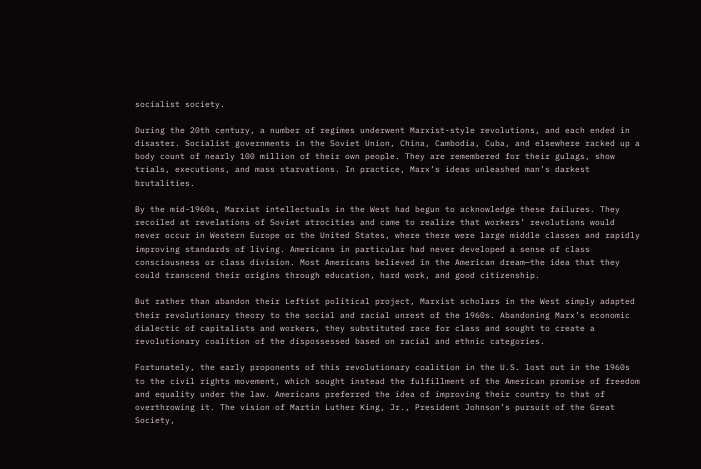socialist society.

During the 20th century, a number of regimes underwent Marxist-style revolutions, and each ended in disaster. Socialist governments in the Soviet Union, China, Cambodia, Cuba, and elsewhere racked up a body count of nearly 100 million of their own people. They are remembered for their gulags, show trials, executions, and mass starvations. In practice, Marx’s ideas unleashed man’s darkest brutalities.

By the mid-1960s, Marxist intellectuals in the West had begun to acknowledge these failures. They recoiled at revelations of Soviet atrocities and came to realize that workers’ revolutions would never occur in Western Europe or the United States, where there were large middle classes and rapidly improving standards of living. Americans in particular had never developed a sense of class consciousness or class division. Most Americans believed in the American dream—the idea that they could transcend their origins through education, hard work, and good citizenship.

But rather than abandon their Leftist political project, Marxist scholars in the West simply adapted their revolutionary theory to the social and racial unrest of the 1960s. Abandoning Marx’s economic dialectic of capitalists and workers, they substituted race for class and sought to create a revolutionary coalition of the dispossessed based on racial and ethnic categories.

Fortunately, the early proponents of this revolutionary coalition in the U.S. lost out in the 1960s to the civil rights movement, which sought instead the fulfillment of the American promise of freedom and equality under the law. Americans preferred the idea of improving their country to that of overthrowing it. The vision of Martin Luther King, Jr., President Johnson’s pursuit of the Great Society,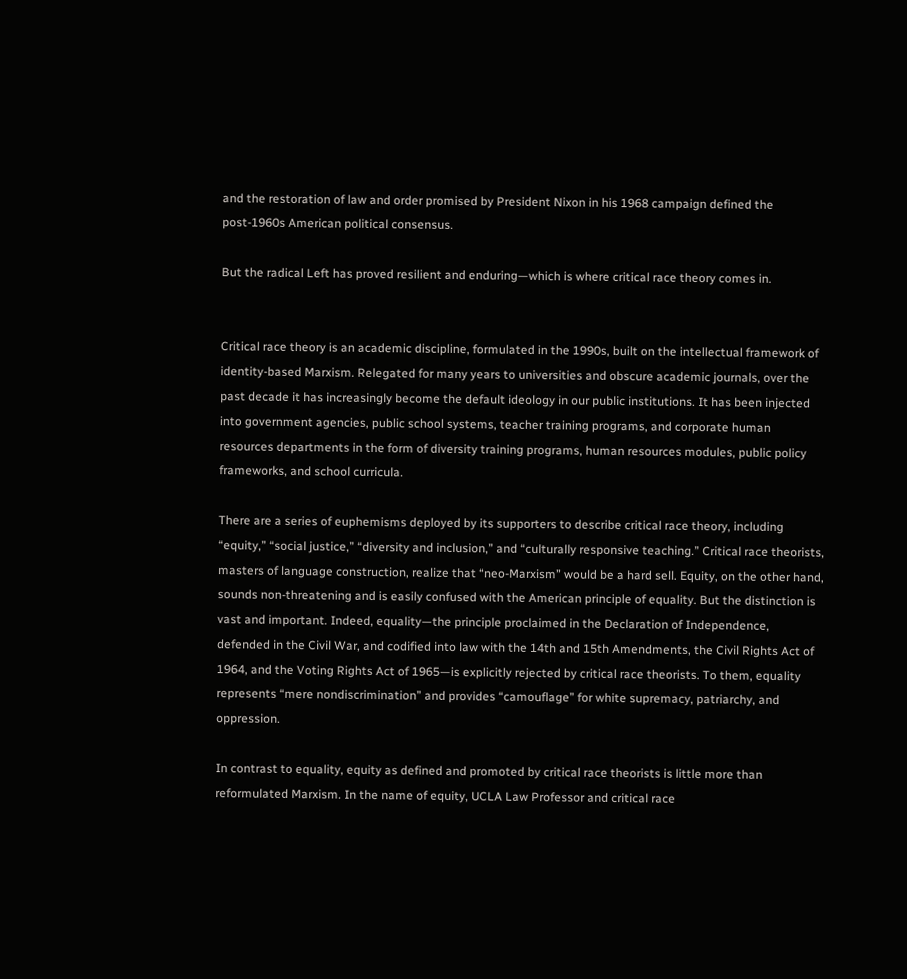and the restoration of law and order promised by President Nixon in his 1968 campaign defined the post-1960s American political consensus.

But the radical Left has proved resilient and enduring—which is where critical race theory comes in.


Critical race theory is an academic discipline, formulated in the 1990s, built on the intellectual framework of identity-based Marxism. Relegated for many years to universities and obscure academic journals, over the past decade it has increasingly become the default ideology in our public institutions. It has been injected into government agencies, public school systems, teacher training programs, and corporate human resources departments in the form of diversity training programs, human resources modules, public policy frameworks, and school curricula.

There are a series of euphemisms deployed by its supporters to describe critical race theory, including “equity,” “social justice,” “diversity and inclusion,” and “culturally responsive teaching.” Critical race theorists, masters of language construction, realize that “neo-Marxism” would be a hard sell. Equity, on the other hand, sounds non-threatening and is easily confused with the American principle of equality. But the distinction is vast and important. Indeed, equality—the principle proclaimed in the Declaration of Independence, defended in the Civil War, and codified into law with the 14th and 15th Amendments, the Civil Rights Act of 1964, and the Voting Rights Act of 1965—is explicitly rejected by critical race theorists. To them, equality represents “mere nondiscrimination” and provides “camouflage” for white supremacy, patriarchy, and oppression.

In contrast to equality, equity as defined and promoted by critical race theorists is little more than reformulated Marxism. In the name of equity, UCLA Law Professor and critical race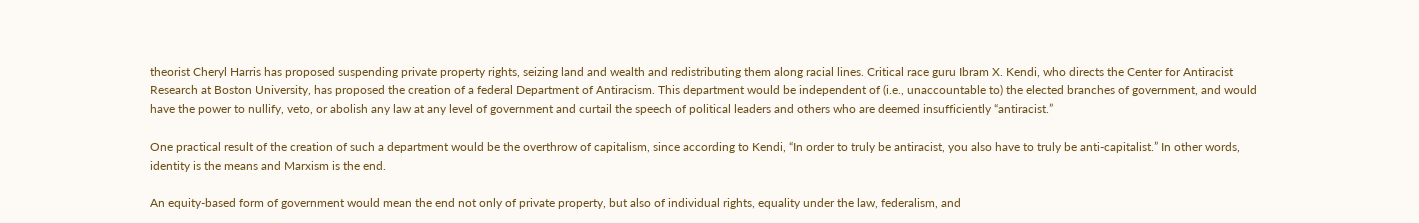theorist Cheryl Harris has proposed suspending private property rights, seizing land and wealth and redistributing them along racial lines. Critical race guru Ibram X. Kendi, who directs the Center for Antiracist Research at Boston University, has proposed the creation of a federal Department of Antiracism. This department would be independent of (i.e., unaccountable to) the elected branches of government, and would have the power to nullify, veto, or abolish any law at any level of government and curtail the speech of political leaders and others who are deemed insufficiently “antiracist.”

One practical result of the creation of such a department would be the overthrow of capitalism, since according to Kendi, “In order to truly be antiracist, you also have to truly be anti-capitalist.” In other words, identity is the means and Marxism is the end.

An equity-based form of government would mean the end not only of private property, but also of individual rights, equality under the law, federalism, and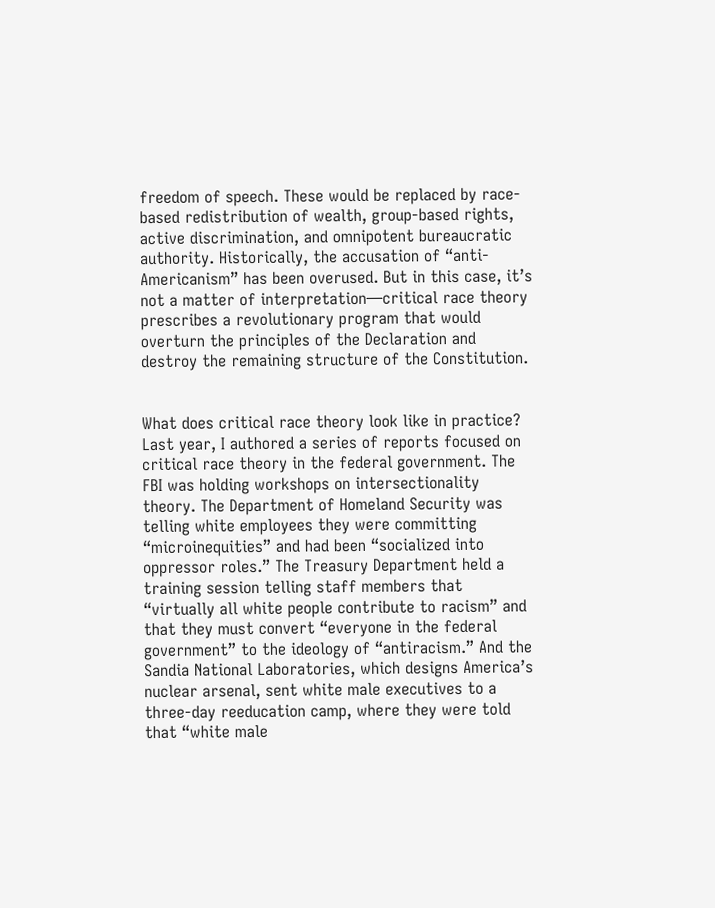freedom of speech. These would be replaced by race-based redistribution of wealth, group-based rights, active discrimination, and omnipotent bureaucratic authority. Historically, the accusation of “anti-Americanism” has been overused. But in this case, it’s not a matter of interpretation—critical race theory prescribes a revolutionary program that would overturn the principles of the Declaration and destroy the remaining structure of the Constitution.


What does critical race theory look like in practice? Last year, I authored a series of reports focused on critical race theory in the federal government. The FBI was holding workshops on intersectionality theory. The Department of Homeland Security was telling white employees they were committing “microinequities” and had been “socialized into oppressor roles.” The Treasury Department held a training session telling staff members that “virtually all white people contribute to racism” and that they must convert “everyone in the federal government” to the ideology of “antiracism.” And the Sandia National Laboratories, which designs America’s nuclear arsenal, sent white male executives to a three-day reeducation camp, where they were told that “white male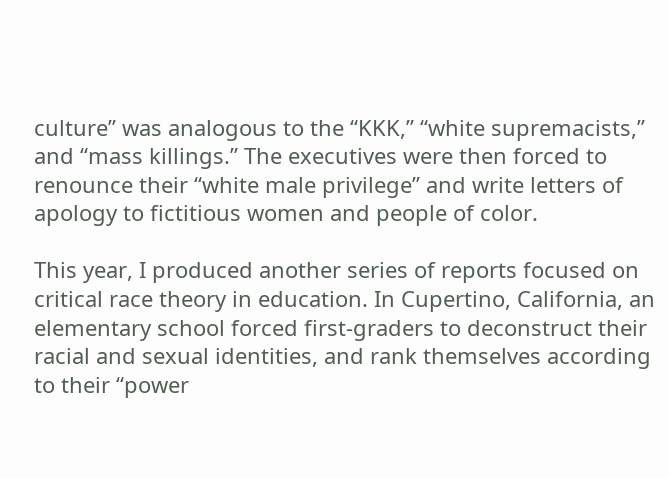culture” was analogous to the “KKK,” “white supremacists,” and “mass killings.” The executives were then forced to renounce their “white male privilege” and write letters of apology to fictitious women and people of color.

This year, I produced another series of reports focused on critical race theory in education. In Cupertino, California, an elementary school forced first-graders to deconstruct their racial and sexual identities, and rank themselves according to their “power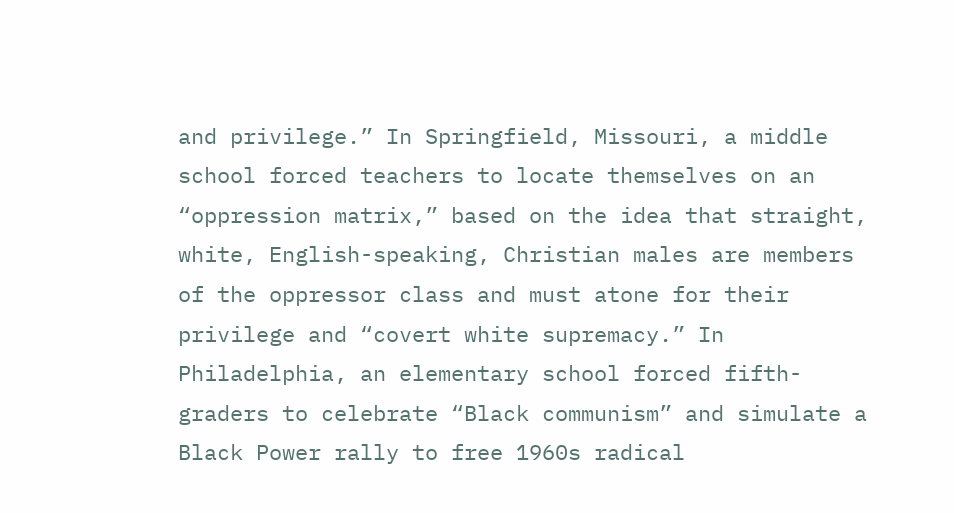and privilege.” In Springfield, Missouri, a middle school forced teachers to locate themselves on an “oppression matrix,” based on the idea that straight, white, English-speaking, Christian males are members of the oppressor class and must atone for their privilege and “covert white supremacy.” In Philadelphia, an elementary school forced fifth-graders to celebrate “Black communism” and simulate a Black Power rally to free 1960s radical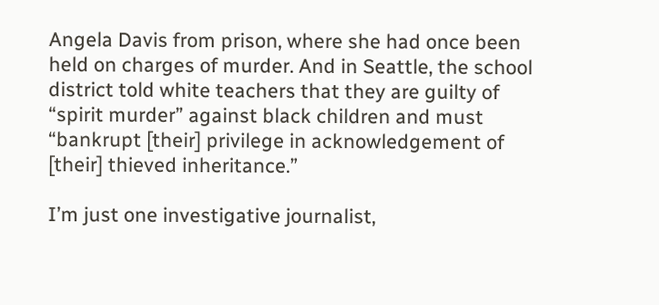Angela Davis from prison, where she had once been held on charges of murder. And in Seattle, the school district told white teachers that they are guilty of “spirit murder” against black children and must “bankrupt [their] privilege in acknowledgement of [their] thieved inheritance.”

I’m just one investigative journalist,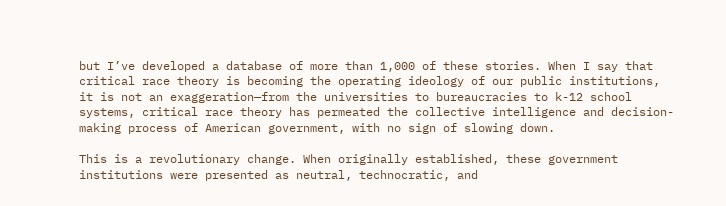but I’ve developed a database of more than 1,000 of these stories. When I say that critical race theory is becoming the operating ideology of our public institutions, it is not an exaggeration—from the universities to bureaucracies to k-12 school systems, critical race theory has permeated the collective intelligence and decision-making process of American government, with no sign of slowing down.

This is a revolutionary change. When originally established, these government institutions were presented as neutral, technocratic, and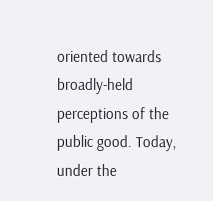oriented towards broadly-held perceptions of the public good. Today, under the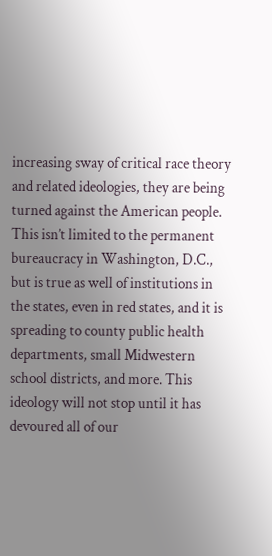increasing sway of critical race theory and related ideologies, they are being turned against the American people. This isn’t limited to the permanent bureaucracy in Washington, D.C., but is true as well of institutions in the states, even in red states, and it is spreading to county public health departments, small Midwestern school districts, and more. This ideology will not stop until it has devoured all of our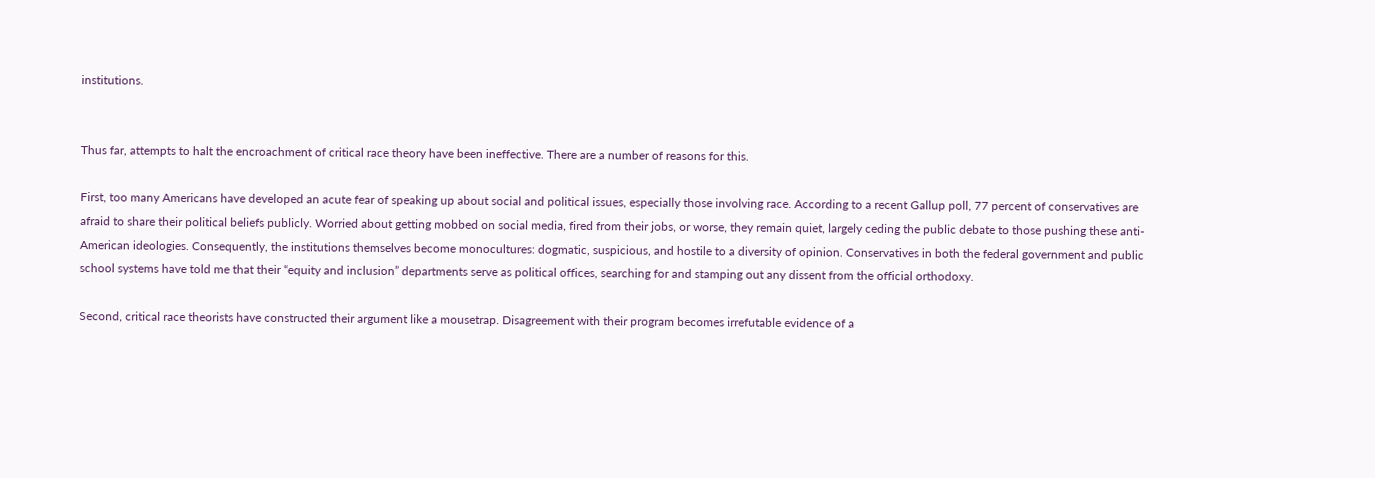institutions.


Thus far, attempts to halt the encroachment of critical race theory have been ineffective. There are a number of reasons for this.

First, too many Americans have developed an acute fear of speaking up about social and political issues, especially those involving race. According to a recent Gallup poll, 77 percent of conservatives are afraid to share their political beliefs publicly. Worried about getting mobbed on social media, fired from their jobs, or worse, they remain quiet, largely ceding the public debate to those pushing these anti-American ideologies. Consequently, the institutions themselves become monocultures: dogmatic, suspicious, and hostile to a diversity of opinion. Conservatives in both the federal government and public school systems have told me that their “equity and inclusion” departments serve as political offices, searching for and stamping out any dissent from the official orthodoxy.

Second, critical race theorists have constructed their argument like a mousetrap. Disagreement with their program becomes irrefutable evidence of a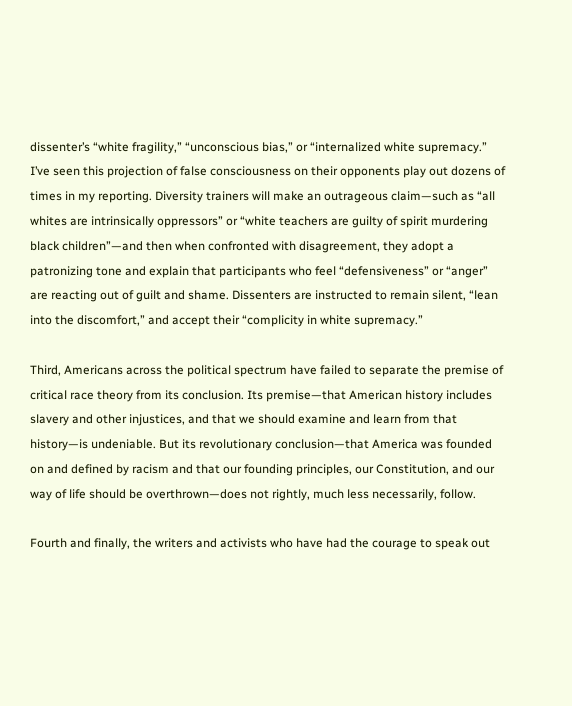dissenter’s “white fragility,” “unconscious bias,” or “internalized white supremacy.” I’ve seen this projection of false consciousness on their opponents play out dozens of times in my reporting. Diversity trainers will make an outrageous claim—such as “all whites are intrinsically oppressors” or “white teachers are guilty of spirit murdering black children”—and then when confronted with disagreement, they adopt a patronizing tone and explain that participants who feel “defensiveness” or “anger” are reacting out of guilt and shame. Dissenters are instructed to remain silent, “lean into the discomfort,” and accept their “complicity in white supremacy.”

Third, Americans across the political spectrum have failed to separate the premise of critical race theory from its conclusion. Its premise—that American history includes slavery and other injustices, and that we should examine and learn from that history—is undeniable. But its revolutionary conclusion—that America was founded on and defined by racism and that our founding principles, our Constitution, and our way of life should be overthrown—does not rightly, much less necessarily, follow.

Fourth and finally, the writers and activists who have had the courage to speak out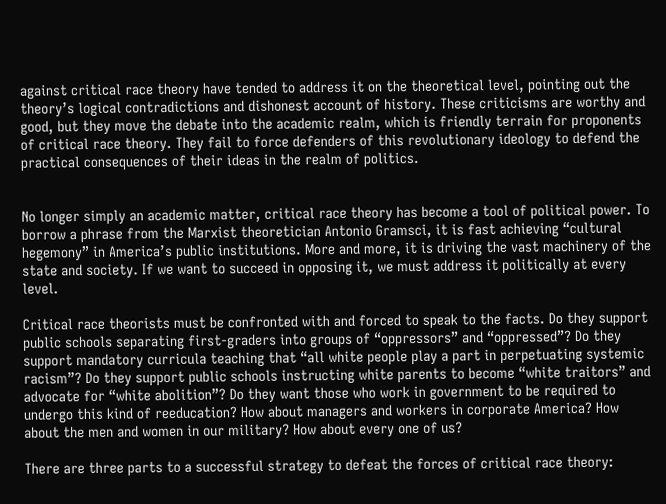against critical race theory have tended to address it on the theoretical level, pointing out the theory’s logical contradictions and dishonest account of history. These criticisms are worthy and good, but they move the debate into the academic realm, which is friendly terrain for proponents of critical race theory. They fail to force defenders of this revolutionary ideology to defend the practical consequences of their ideas in the realm of politics.


No longer simply an academic matter, critical race theory has become a tool of political power. To borrow a phrase from the Marxist theoretician Antonio Gramsci, it is fast achieving “cultural hegemony” in America’s public institutions. More and more, it is driving the vast machinery of the state and society. If we want to succeed in opposing it, we must address it politically at every level.

Critical race theorists must be confronted with and forced to speak to the facts. Do they support public schools separating first-graders into groups of “oppressors” and “oppressed”? Do they support mandatory curricula teaching that “all white people play a part in perpetuating systemic racism”? Do they support public schools instructing white parents to become “white traitors” and advocate for “white abolition”? Do they want those who work in government to be required to undergo this kind of reeducation? How about managers and workers in corporate America? How about the men and women in our military? How about every one of us?

There are three parts to a successful strategy to defeat the forces of critical race theory: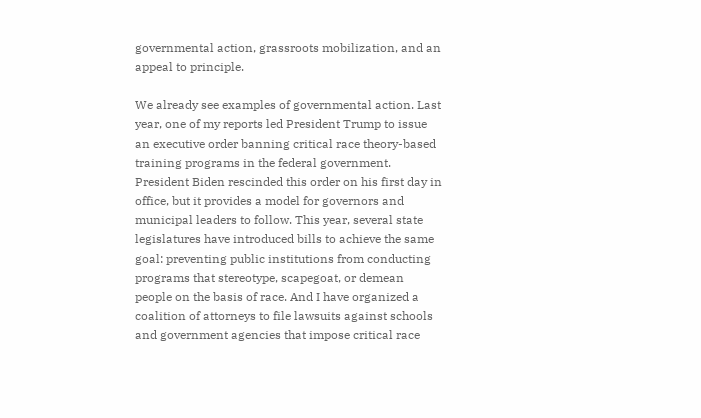governmental action, grassroots mobilization, and an appeal to principle.

We already see examples of governmental action. Last year, one of my reports led President Trump to issue an executive order banning critical race theory-based training programs in the federal government. President Biden rescinded this order on his first day in office, but it provides a model for governors and municipal leaders to follow. This year, several state legislatures have introduced bills to achieve the same goal: preventing public institutions from conducting programs that stereotype, scapegoat, or demean people on the basis of race. And I have organized a coalition of attorneys to file lawsuits against schools and government agencies that impose critical race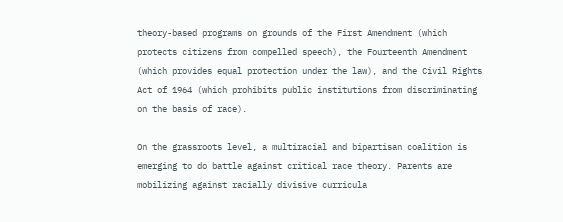theory-based programs on grounds of the First Amendment (which protects citizens from compelled speech), the Fourteenth Amendment (which provides equal protection under the law), and the Civil Rights Act of 1964 (which prohibits public institutions from discriminating on the basis of race).

On the grassroots level, a multiracial and bipartisan coalition is emerging to do battle against critical race theory. Parents are mobilizing against racially divisive curricula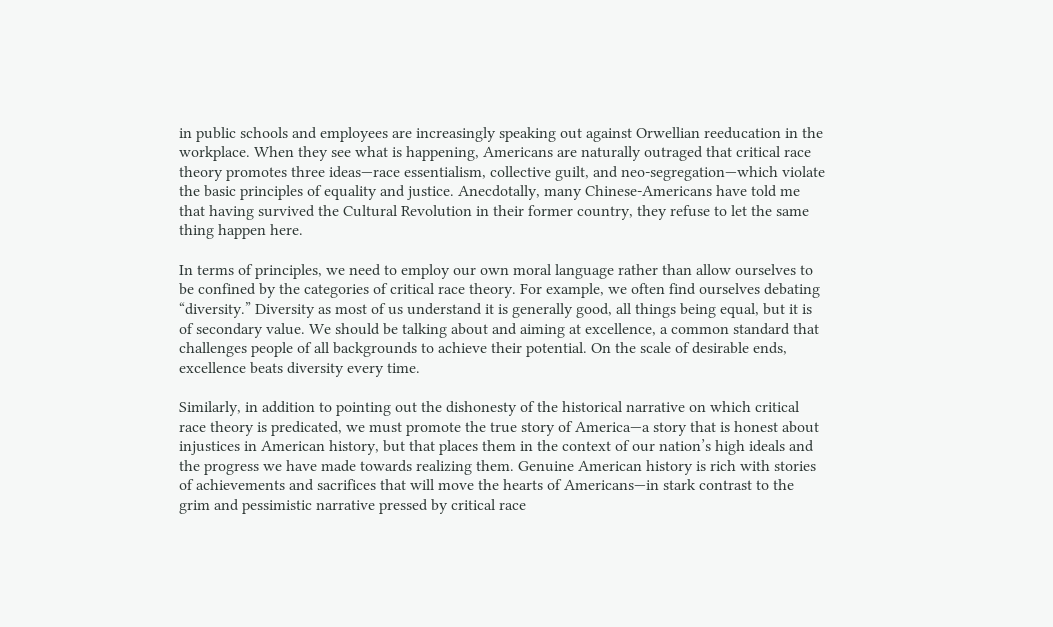in public schools and employees are increasingly speaking out against Orwellian reeducation in the workplace. When they see what is happening, Americans are naturally outraged that critical race theory promotes three ideas—race essentialism, collective guilt, and neo-segregation—which violate the basic principles of equality and justice. Anecdotally, many Chinese-Americans have told me that having survived the Cultural Revolution in their former country, they refuse to let the same thing happen here.

In terms of principles, we need to employ our own moral language rather than allow ourselves to be confined by the categories of critical race theory. For example, we often find ourselves debating “diversity.” Diversity as most of us understand it is generally good, all things being equal, but it is of secondary value. We should be talking about and aiming at excellence, a common standard that challenges people of all backgrounds to achieve their potential. On the scale of desirable ends, excellence beats diversity every time.

Similarly, in addition to pointing out the dishonesty of the historical narrative on which critical race theory is predicated, we must promote the true story of America—a story that is honest about injustices in American history, but that places them in the context of our nation’s high ideals and the progress we have made towards realizing them. Genuine American history is rich with stories of achievements and sacrifices that will move the hearts of Americans—in stark contrast to the grim and pessimistic narrative pressed by critical race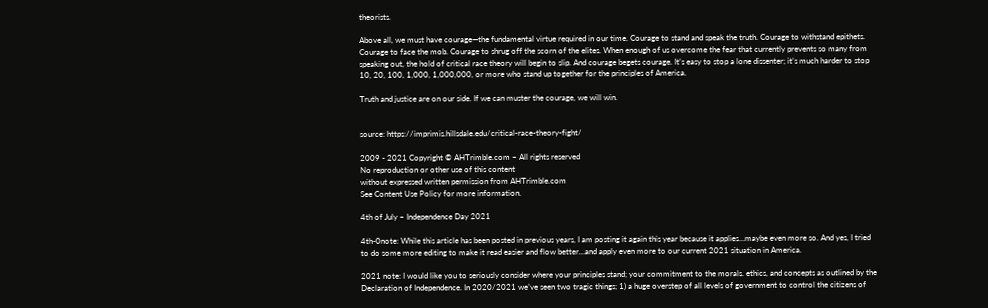theorists.

Above all, we must have courage—the fundamental virtue required in our time. Courage to stand and speak the truth. Courage to withstand epithets. Courage to face the mob. Courage to shrug off the scorn of the elites. When enough of us overcome the fear that currently prevents so many from speaking out, the hold of critical race theory will begin to slip. And courage begets courage. It’s easy to stop a lone dissenter; it’s much harder to stop 10, 20, 100, 1,000, 1,000,000, or more who stand up together for the principles of America.

Truth and justice are on our side. If we can muster the courage, we will win.


source: https://imprimis.hillsdale.edu/critical-race-theory-fight/

2009 - 2021 Copyright © AHTrimble.com ~ All rights reserved
No reproduction or other use of this content
without expressed written permission from AHTrimble.com
See Content Use Policy for more information.

4th of July – Independence Day 2021

4th-0note: While this article has been posted in previous years, I am posting it again this year because it applies…maybe even more so. And yes, I tried to do some more editing to make it read easier and flow better…and apply even more to our current 2021 situation in America.

2021 note: I would like you to seriously consider where your principles stand; your commitment to the morals. ethics, and concepts as outlined by the Declaration of Independence. In 2020/2021 we’ve seen two tragic things; 1) a huge overstep of all levels of government to control the citizens of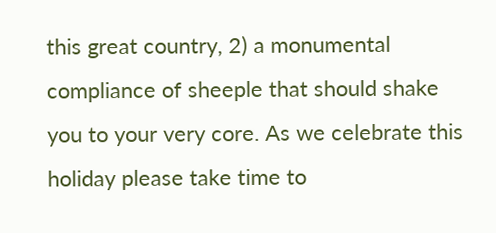this great country, 2) a monumental compliance of sheeple that should shake you to your very core. As we celebrate this holiday please take time to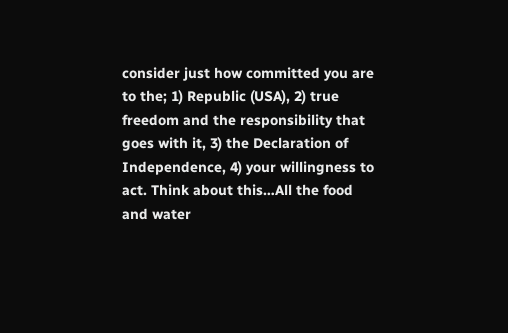consider just how committed you are to the; 1) Republic (USA), 2) true freedom and the responsibility that goes with it, 3) the Declaration of Independence, 4) your willingness to act. Think about this…All the food and water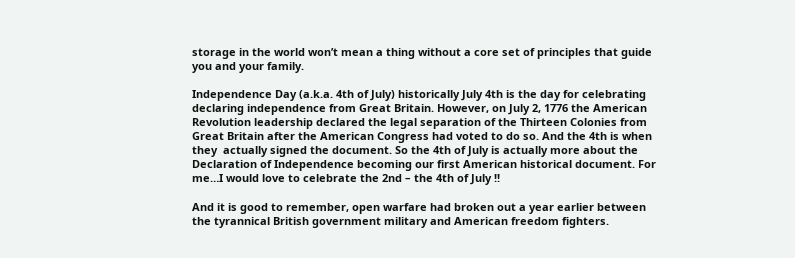storage in the world won’t mean a thing without a core set of principles that guide you and your family.

Independence Day (a.k.a. 4th of July) historically July 4th is the day for celebrating declaring independence from Great Britain. However, on July 2, 1776 the American Revolution leadership declared the legal separation of the Thirteen Colonies from Great Britain after the American Congress had voted to do so. And the 4th is when they  actually signed the document. So the 4th of July is actually more about the Declaration of Independence becoming our first American historical document. For me…I would love to celebrate the 2nd – the 4th of July !!

And it is good to remember, open warfare had broken out a year earlier between the tyrannical British government military and American freedom fighters.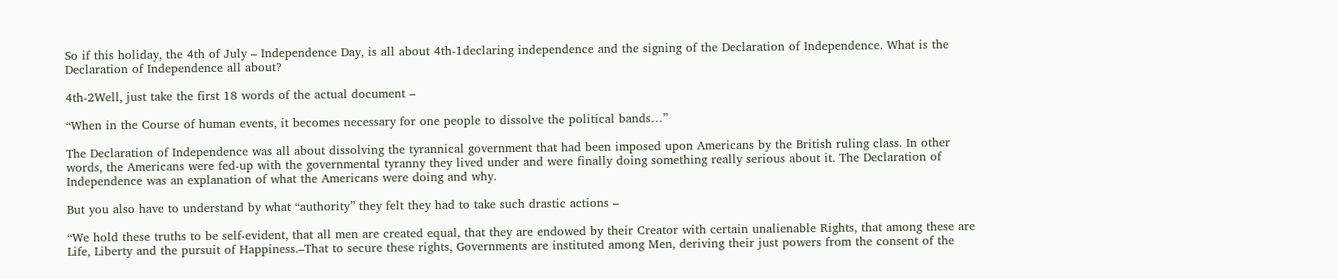So if this holiday, the 4th of July – Independence Day, is all about 4th-1declaring independence and the signing of the Declaration of Independence. What is the Declaration of Independence all about?

4th-2Well, just take the first 18 words of the actual document –

“When in the Course of human events, it becomes necessary for one people to dissolve the political bands…”

The Declaration of Independence was all about dissolving the tyrannical government that had been imposed upon Americans by the British ruling class. In other words, the Americans were fed-up with the governmental tyranny they lived under and were finally doing something really serious about it. The Declaration of Independence was an explanation of what the Americans were doing and why.

But you also have to understand by what “authority” they felt they had to take such drastic actions –

“We hold these truths to be self-evident, that all men are created equal, that they are endowed by their Creator with certain unalienable Rights, that among these are Life, Liberty and the pursuit of Happiness.–That to secure these rights, Governments are instituted among Men, deriving their just powers from the consent of the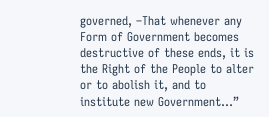governed, –That whenever any Form of Government becomes destructive of these ends, it is the Right of the People to alter or to abolish it, and to institute new Government…”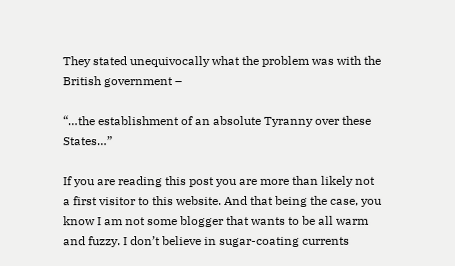They stated unequivocally what the problem was with the British government –

“…the establishment of an absolute Tyranny over these States…”

If you are reading this post you are more than likely not a first visitor to this website. And that being the case, you know I am not some blogger that wants to be all warm and fuzzy. I don’t believe in sugar-coating currents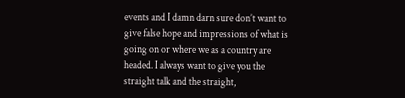events and I damn darn sure don’t want to give false hope and impressions of what is going on or where we as a country are headed. I always want to give you the straight talk and the straight,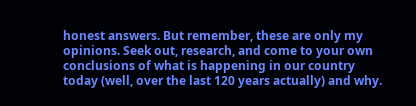honest answers. But remember, these are only my opinions. Seek out, research, and come to your own conclusions of what is happening in our country today (well, over the last 120 years actually) and why.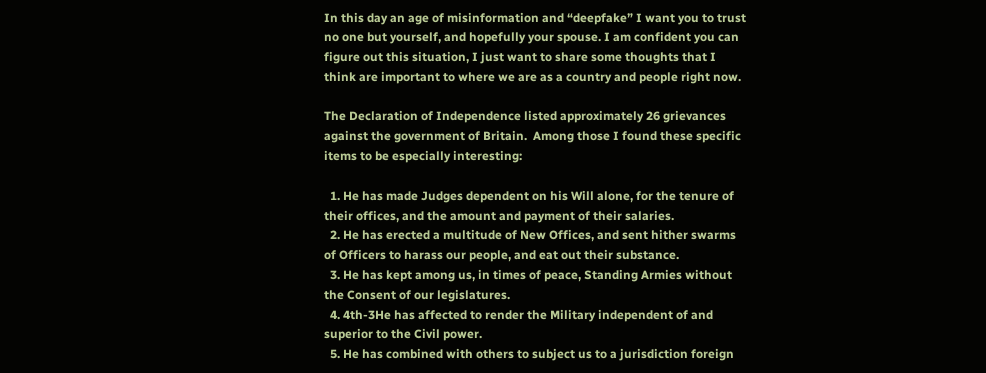In this day an age of misinformation and “deepfake” I want you to trust no one but yourself, and hopefully your spouse. I am confident you can figure out this situation, I just want to share some thoughts that I think are important to where we are as a country and people right now.

The Declaration of Independence listed approximately 26 grievances against the government of Britain.  Among those I found these specific items to be especially interesting:

  1. He has made Judges dependent on his Will alone, for the tenure of their offices, and the amount and payment of their salaries.
  2. He has erected a multitude of New Offices, and sent hither swarms of Officers to harass our people, and eat out their substance.
  3. He has kept among us, in times of peace, Standing Armies without the Consent of our legislatures.
  4. 4th-3He has affected to render the Military independent of and superior to the Civil power.
  5. He has combined with others to subject us to a jurisdiction foreign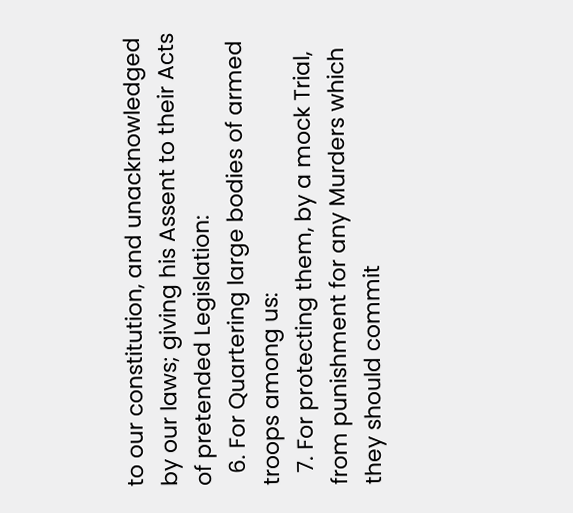to our constitution, and unacknowledged by our laws; giving his Assent to their Acts of pretended Legislation:
  6. For Quartering large bodies of armed troops among us:
  7. For protecting them, by a mock Trial, from punishment for any Murders which they should commit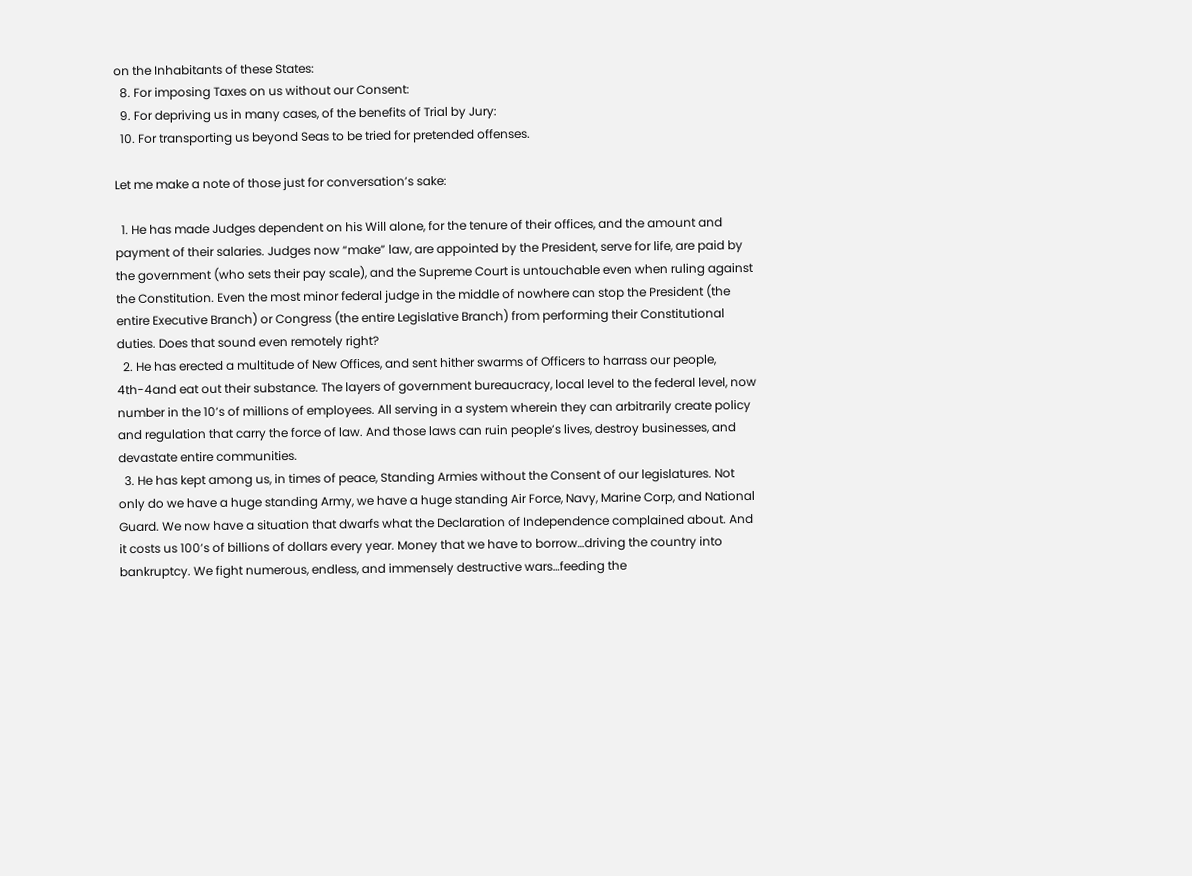on the Inhabitants of these States:
  8. For imposing Taxes on us without our Consent:
  9. For depriving us in many cases, of the benefits of Trial by Jury:
  10. For transporting us beyond Seas to be tried for pretended offenses.

Let me make a note of those just for conversation’s sake:

  1. He has made Judges dependent on his Will alone, for the tenure of their offices, and the amount and payment of their salaries. Judges now “make” law, are appointed by the President, serve for life, are paid by the government (who sets their pay scale), and the Supreme Court is untouchable even when ruling against the Constitution. Even the most minor federal judge in the middle of nowhere can stop the President (the entire Executive Branch) or Congress (the entire Legislative Branch) from performing their Constitutional duties. Does that sound even remotely right?
  2. He has erected a multitude of New Offices, and sent hither swarms of Officers to harrass our people, 4th-4and eat out their substance. The layers of government bureaucracy, local level to the federal level, now number in the 10’s of millions of employees. All serving in a system wherein they can arbitrarily create policy and regulation that carry the force of law. And those laws can ruin people’s lives, destroy businesses, and devastate entire communities.
  3. He has kept among us, in times of peace, Standing Armies without the Consent of our legislatures. Not only do we have a huge standing Army, we have a huge standing Air Force, Navy, Marine Corp, and National Guard. We now have a situation that dwarfs what the Declaration of Independence complained about. And it costs us 100’s of billions of dollars every year. Money that we have to borrow…driving the country into bankruptcy. We fight numerous, endless, and immensely destructive wars…feeding the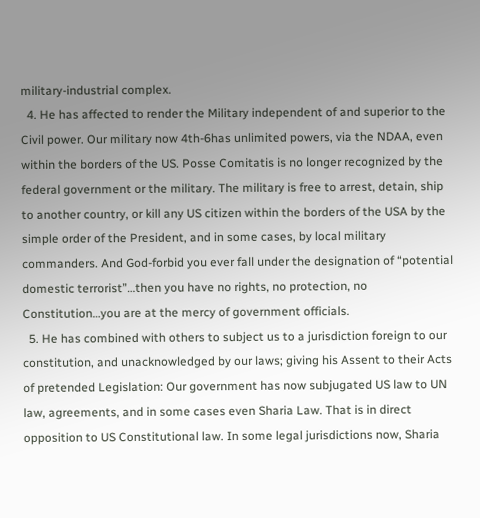military-industrial complex.
  4. He has affected to render the Military independent of and superior to the Civil power. Our military now 4th-6has unlimited powers, via the NDAA, even within the borders of the US. Posse Comitatis is no longer recognized by the federal government or the military. The military is free to arrest, detain, ship to another country, or kill any US citizen within the borders of the USA by the simple order of the President, and in some cases, by local military commanders. And God-forbid you ever fall under the designation of “potential domestic terrorist”…then you have no rights, no protection, no Constitution…you are at the mercy of government officials.
  5. He has combined with others to subject us to a jurisdiction foreign to our constitution, and unacknowledged by our laws; giving his Assent to their Acts of pretended Legislation: Our government has now subjugated US law to UN law, agreements, and in some cases even Sharia Law. That is in direct opposition to US Constitutional law. In some legal jurisdictions now, Sharia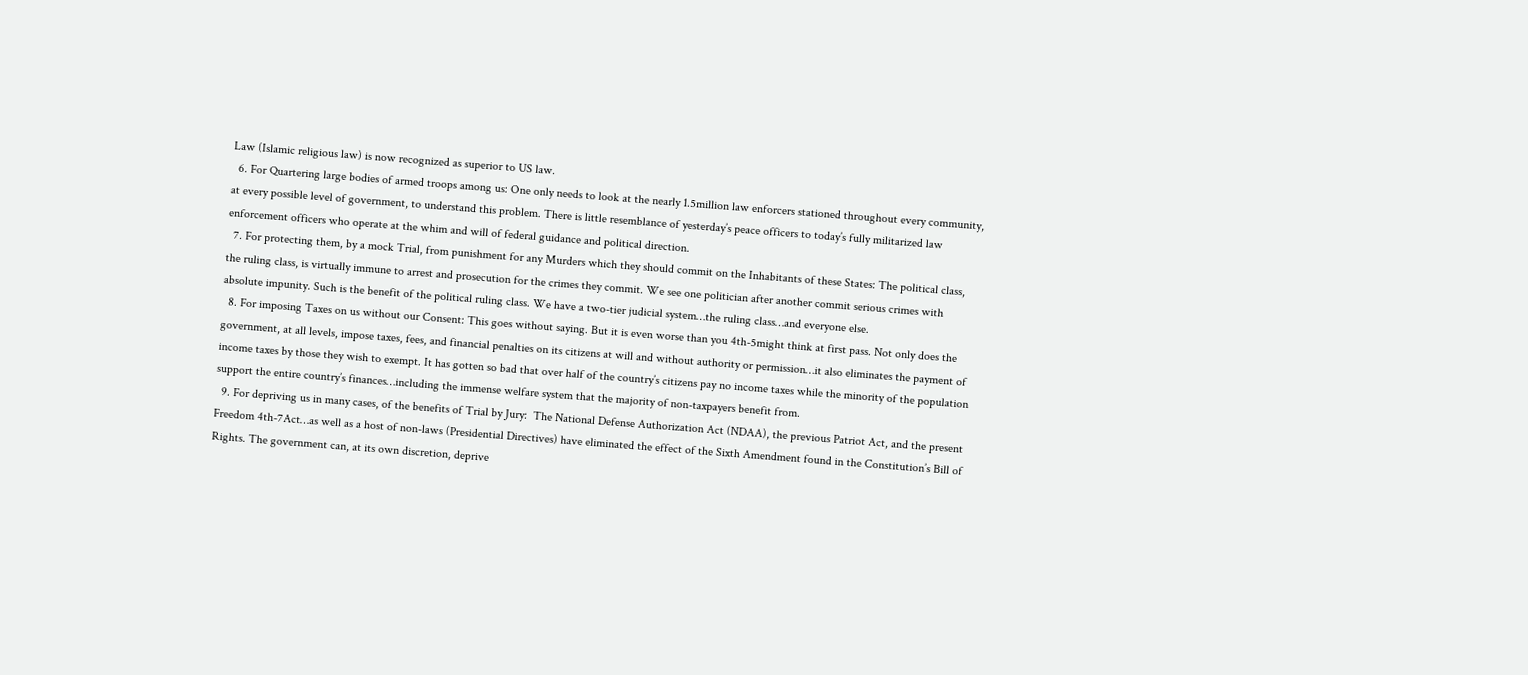Law (Islamic religious law) is now recognized as superior to US law.
  6. For Quartering large bodies of armed troops among us: One only needs to look at the nearly 1.5million law enforcers stationed throughout every community, at every possible level of government, to understand this problem. There is little resemblance of yesterday’s peace officers to today’s fully militarized law enforcement officers who operate at the whim and will of federal guidance and political direction.
  7. For protecting them, by a mock Trial, from punishment for any Murders which they should commit on the Inhabitants of these States: The political class, the ruling class, is virtually immune to arrest and prosecution for the crimes they commit. We see one politician after another commit serious crimes with absolute impunity. Such is the benefit of the political ruling class. We have a two-tier judicial system…the ruling class…and everyone else.
  8. For imposing Taxes on us without our Consent: This goes without saying. But it is even worse than you 4th-5might think at first pass. Not only does the government, at all levels, impose taxes, fees, and financial penalties on its citizens at will and without authority or permission…it also eliminates the payment of income taxes by those they wish to exempt. It has gotten so bad that over half of the country’s citizens pay no income taxes while the minority of the population support the entire country’s finances…including the immense welfare system that the majority of non-taxpayers benefit from.
  9. For depriving us in many cases, of the benefits of Trial by Jury:  The National Defense Authorization Act (NDAA), the previous Patriot Act, and the present Freedom 4th-7Act…as well as a host of non-laws (Presidential Directives) have eliminated the effect of the Sixth Amendment found in the Constitution’s Bill of Rights. The government can, at its own discretion, deprive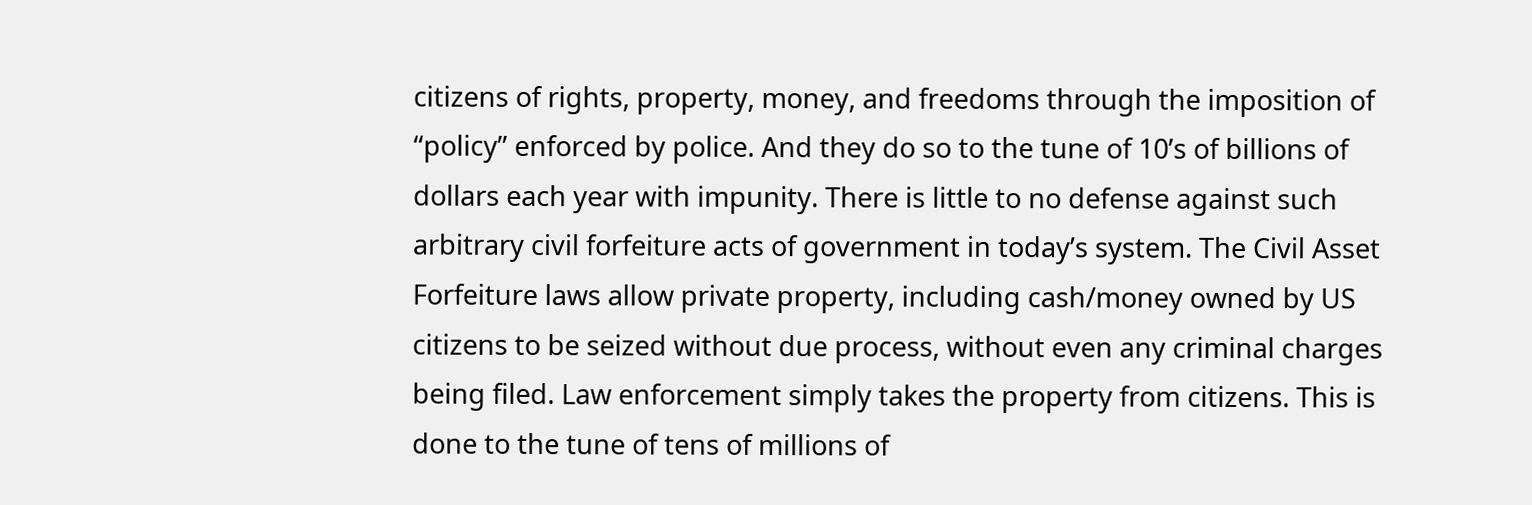citizens of rights, property, money, and freedoms through the imposition of “policy” enforced by police. And they do so to the tune of 10’s of billions of dollars each year with impunity. There is little to no defense against such arbitrary civil forfeiture acts of government in today’s system. The Civil Asset Forfeiture laws allow private property, including cash/money owned by US citizens to be seized without due process, without even any criminal charges being filed. Law enforcement simply takes the property from citizens. This is done to the tune of tens of millions of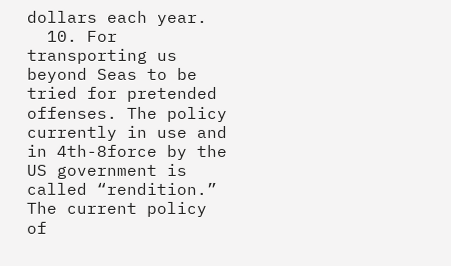dollars each year.
  10. For transporting us beyond Seas to be tried for pretended offenses. The policy currently in use and in 4th-8force by the US government is called “rendition.”  The current policy of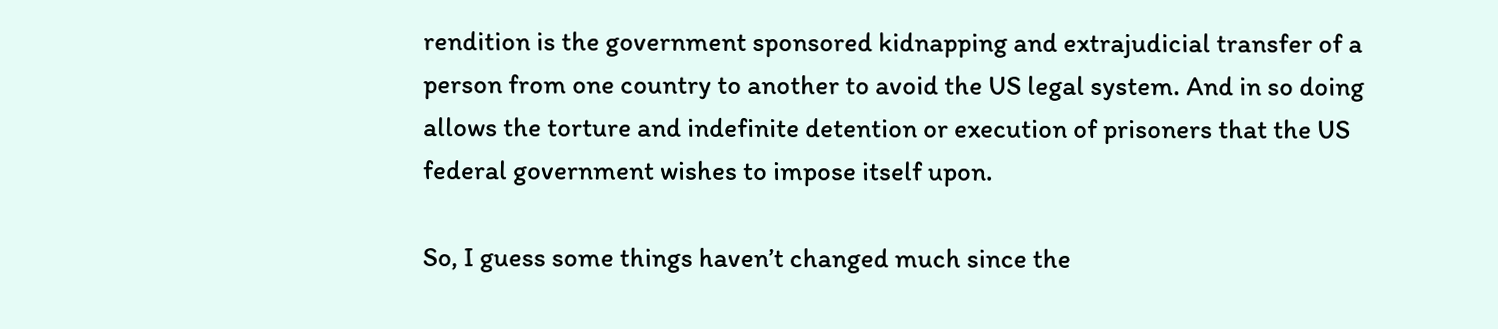rendition is the government sponsored kidnapping and extrajudicial transfer of a person from one country to another to avoid the US legal system. And in so doing allows the torture and indefinite detention or execution of prisoners that the US federal government wishes to impose itself upon.

So, I guess some things haven’t changed much since the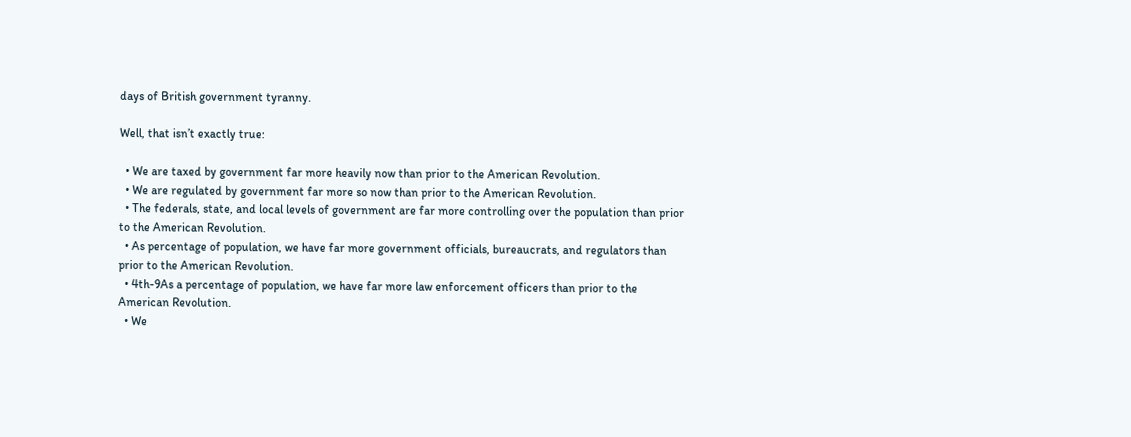days of British government tyranny.

Well, that isn’t exactly true:

  • We are taxed by government far more heavily now than prior to the American Revolution.
  • We are regulated by government far more so now than prior to the American Revolution.
  • The federals, state, and local levels of government are far more controlling over the population than prior to the American Revolution.
  • As percentage of population, we have far more government officials, bureaucrats, and regulators than prior to the American Revolution.
  • 4th-9As a percentage of population, we have far more law enforcement officers than prior to the American Revolution.
  • We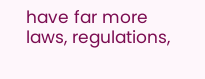have far more laws, regulations,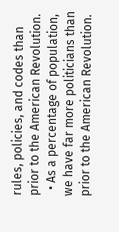rules, policies, and codes than prior to the American Revolution.
  • As a percentage of population, we have far more politicians than prior to the American Revolution.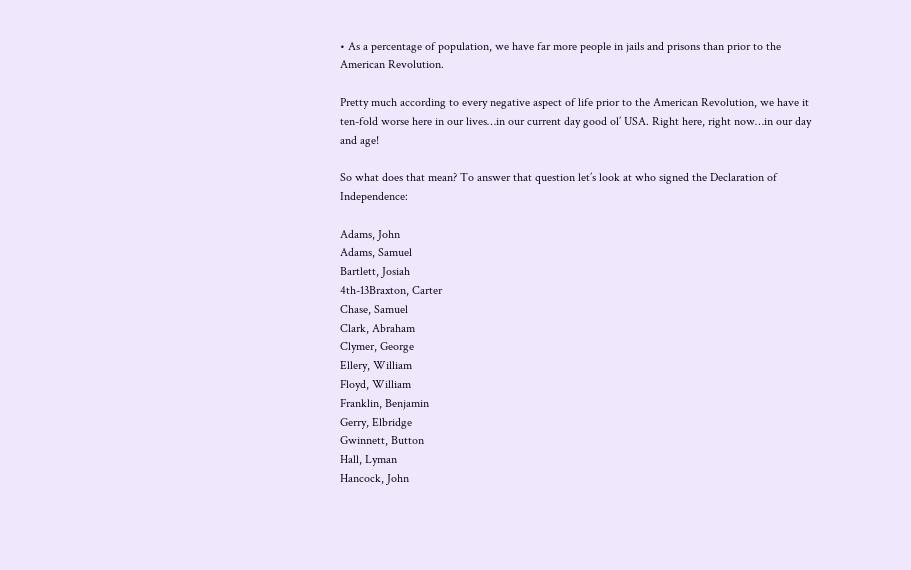• As a percentage of population, we have far more people in jails and prisons than prior to the American Revolution.

Pretty much according to every negative aspect of life prior to the American Revolution, we have it ten-fold worse here in our lives…in our current day good ol’ USA. Right here, right now…in our day and age!

So what does that mean? To answer that question let’s look at who signed the Declaration of Independence:

Adams, John
Adams, Samuel
Bartlett, Josiah
4th-13Braxton, Carter
Chase, Samuel
Clark, Abraham
Clymer, George
Ellery, William
Floyd, William
Franklin, Benjamin
Gerry, Elbridge
Gwinnett, Button
Hall, Lyman
Hancock, John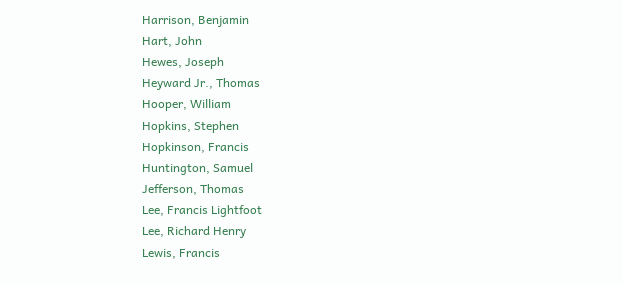Harrison, Benjamin
Hart, John
Hewes, Joseph
Heyward Jr., Thomas
Hooper, William
Hopkins, Stephen
Hopkinson, Francis
Huntington, Samuel
Jefferson, Thomas
Lee, Francis Lightfoot
Lee, Richard Henry
Lewis, Francis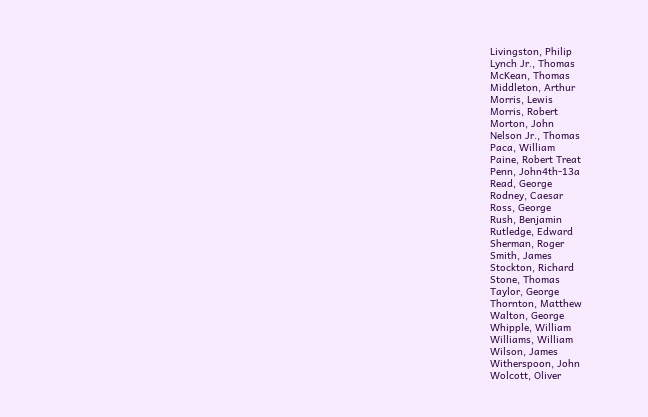Livingston, Philip
Lynch Jr., Thomas
McKean, Thomas
Middleton, Arthur
Morris, Lewis
Morris, Robert
Morton, John
Nelson Jr., Thomas
Paca, William
Paine, Robert Treat
Penn, John4th-13a
Read, George
Rodney, Caesar
Ross, George
Rush, Benjamin
Rutledge, Edward
Sherman, Roger
Smith, James
Stockton, Richard
Stone, Thomas
Taylor, George
Thornton, Matthew
Walton, George
Whipple, William
Williams, William
Wilson, James
Witherspoon, John
Wolcott, Oliver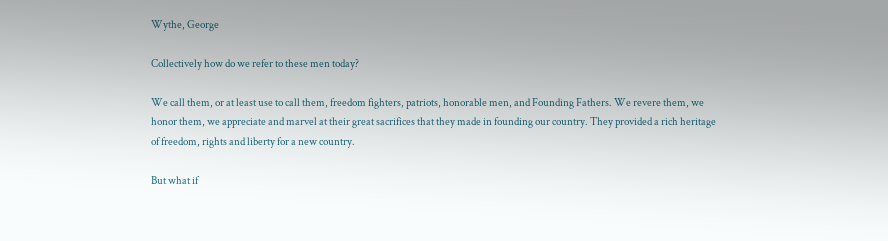Wythe, George

Collectively how do we refer to these men today?

We call them, or at least use to call them, freedom fighters, patriots, honorable men, and Founding Fathers. We revere them, we honor them, we appreciate and marvel at their great sacrifices that they made in founding our country. They provided a rich heritage of freedom, rights and liberty for a new country.

But what if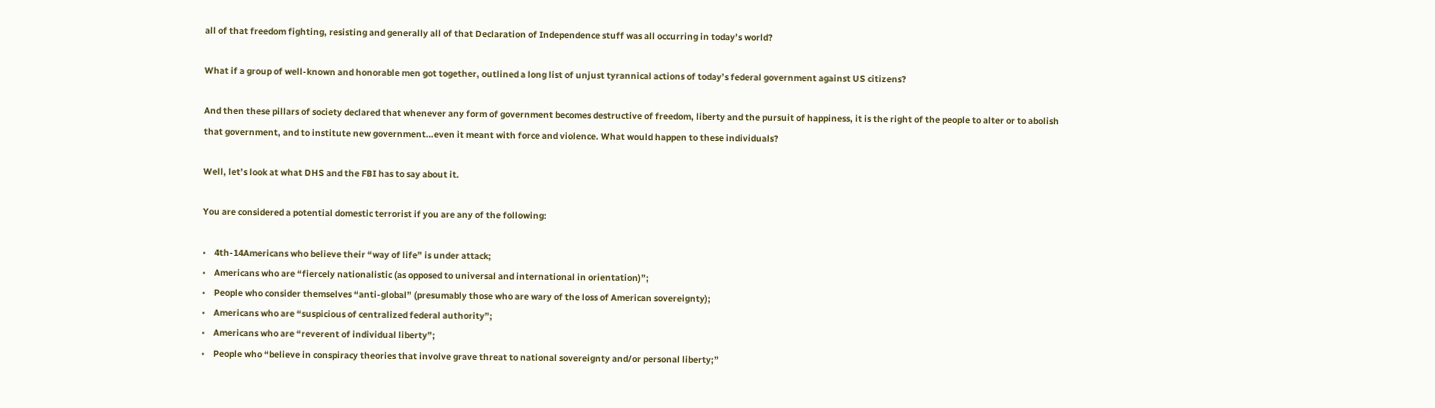all of that freedom fighting, resisting and generally all of that Declaration of Independence stuff was all occurring in today’s world?

What if a group of well-known and honorable men got together, outlined a long list of unjust tyrannical actions of today’s federal government against US citizens?

And then these pillars of society declared that whenever any form of government becomes destructive of freedom, liberty and the pursuit of happiness, it is the right of the people to alter or to abolish that government, and to institute new government…even it meant with force and violence. What would happen to these individuals?

Well, let’s look at what DHS and the FBI has to say about it.

You are considered a potential domestic terrorist if you are any of the following:

•    4th-14Americans who believe their “way of life” is under attack;
•    Americans who are “fiercely nationalistic (as opposed to universal and international in orientation)”;
•    People who consider themselves “anti-global” (presumably those who are wary of the loss of American sovereignty);
•    Americans who are “suspicious of centralized federal authority”;
•    Americans who are “reverent of individual liberty”;
•    People who “believe in conspiracy theories that involve grave threat to national sovereignty and/or personal liberty;”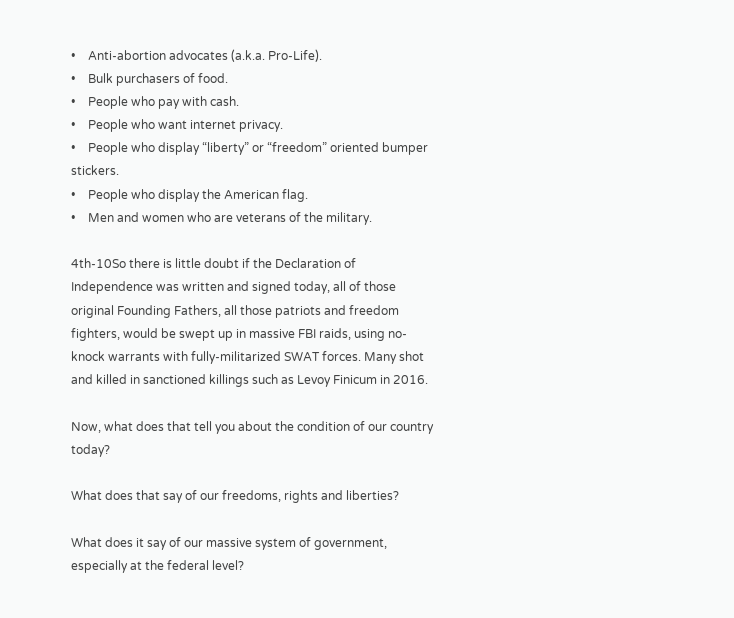•    Anti-abortion advocates (a.k.a. Pro-Life).
•    Bulk purchasers of food.
•    People who pay with cash.
•    People who want internet privacy.
•    People who display “liberty” or “freedom” oriented bumper stickers.
•    People who display the American flag.
•    Men and women who are veterans of the military.

4th-10So there is little doubt if the Declaration of Independence was written and signed today, all of those original Founding Fathers, all those patriots and freedom fighters, would be swept up in massive FBI raids, using no-knock warrants with fully-militarized SWAT forces. Many shot and killed in sanctioned killings such as Levoy Finicum in 2016.

Now, what does that tell you about the condition of our country today?

What does that say of our freedoms, rights and liberties?

What does it say of our massive system of government, especially at the federal level?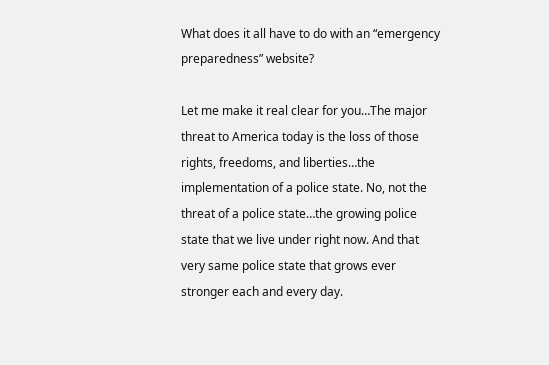What does it all have to do with an “emergency preparedness” website?

Let me make it real clear for you…The major threat to America today is the loss of those rights, freedoms, and liberties…the implementation of a police state. No, not the threat of a police state…the growing police state that we live under right now. And that very same police state that grows ever stronger each and every day.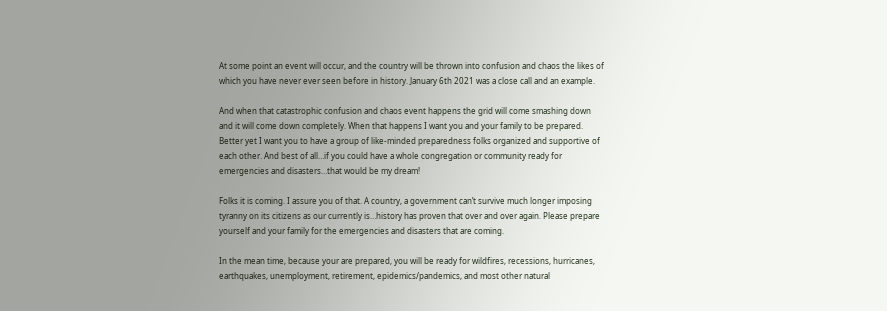At some point an event will occur, and the country will be thrown into confusion and chaos the likes of which you have never ever seen before in history. January 6th 2021 was a close call and an example.

And when that catastrophic confusion and chaos event happens the grid will come smashing down and it will come down completely. When that happens I want you and your family to be prepared. Better yet I want you to have a group of like-minded preparedness folks organized and supportive of each other. And best of all…if you could have a whole congregation or community ready for emergencies and disasters…that would be my dream!

Folks it is coming. I assure you of that. A country, a government can’t survive much longer imposing tyranny on its citizens as our currently is…history has proven that over and over again. Please prepare yourself and your family for the emergencies and disasters that are coming.

In the mean time, because your are prepared, you will be ready for wildfires, recessions, hurricanes, earthquakes, unemployment, retirement, epidemics/pandemics, and most other natural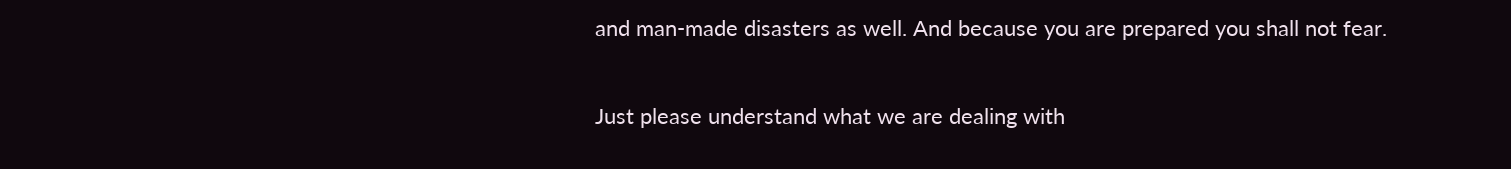and man-made disasters as well. And because you are prepared you shall not fear.

Just please understand what we are dealing with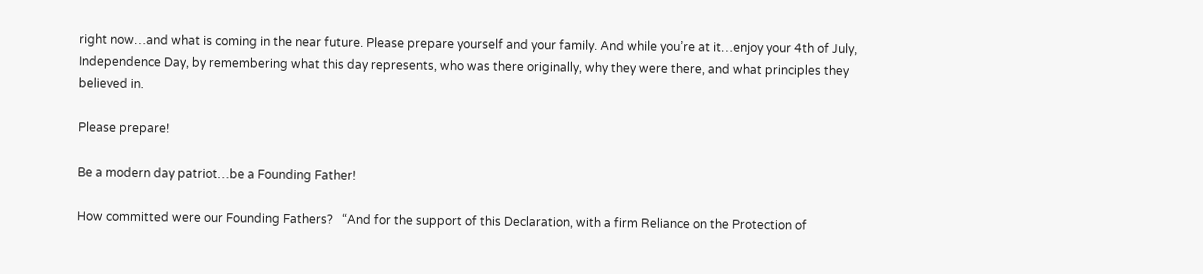right now…and what is coming in the near future. Please prepare yourself and your family. And while you’re at it…enjoy your 4th of July, Independence Day, by remembering what this day represents, who was there originally, why they were there, and what principles they believed in.

Please prepare!

Be a modern day patriot…be a Founding Father!

How committed were our Founding Fathers?   “And for the support of this Declaration, with a firm Reliance on the Protection of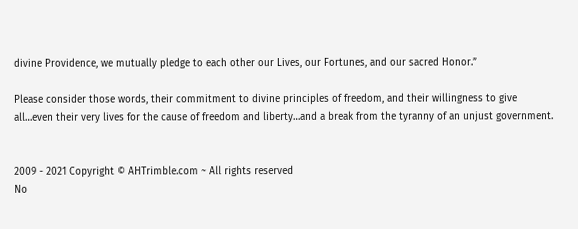divine Providence, we mutually pledge to each other our Lives, our Fortunes, and our sacred Honor.”

Please consider those words, their commitment to divine principles of freedom, and their willingness to give all…even their very lives for the cause of freedom and liberty…and a break from the tyranny of an unjust government.


2009 - 2021 Copyright © AHTrimble.com ~ All rights reserved
No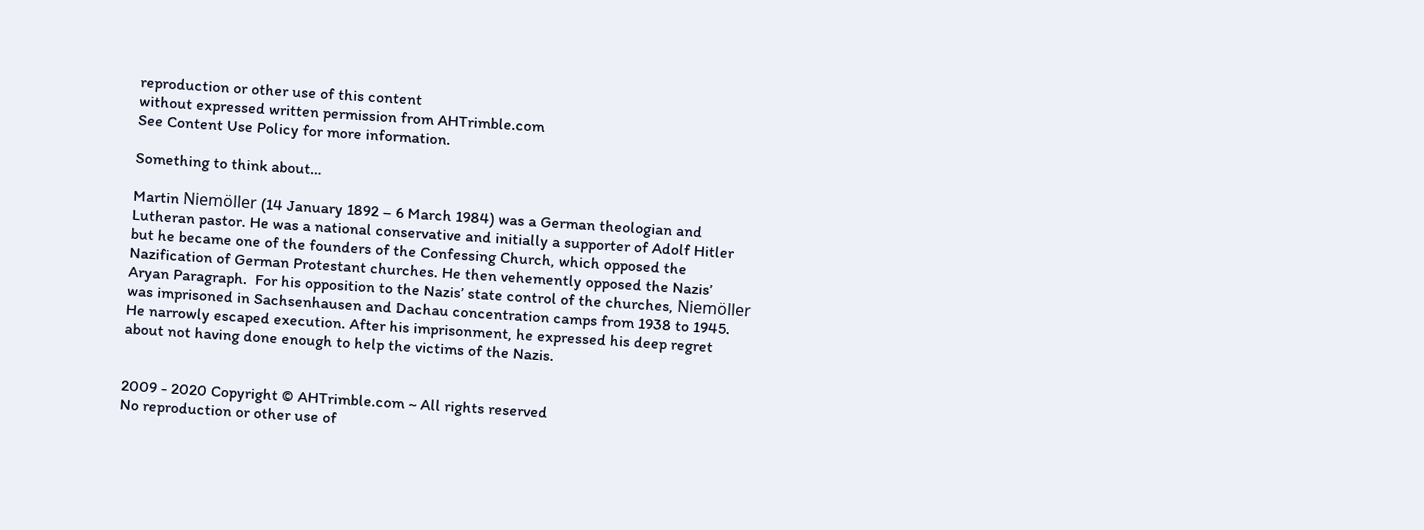reproduction or other use of this content
without expressed written permission from AHTrimble.com
See Content Use Policy for more information.

Something to think about…

Martin Niemöller (14 January 1892 – 6 March 1984) was a German theologian and Lutheran pastor. He was a national conservative and initially a supporter of Adolf Hitler but he became one of the founders of the Confessing Church, which opposed the Nazification of German Protestant churches. He then vehemently opposed the Nazis’ Aryan Paragraph.  For his opposition to the Nazis’ state control of the churches, Niemöller was imprisoned in Sachsenhausen and Dachau concentration camps from 1938 to 1945. He narrowly escaped execution. After his imprisonment, he expressed his deep regret about not having done enough to help the victims of the Nazis.


2009 - 2020 Copyright © AHTrimble.com ~ All rights reserved
No reproduction or other use of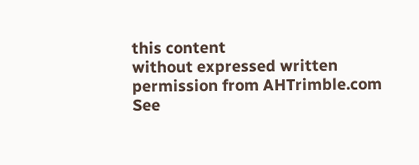this content
without expressed written permission from AHTrimble.com
See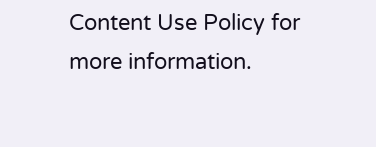Content Use Policy for more information.